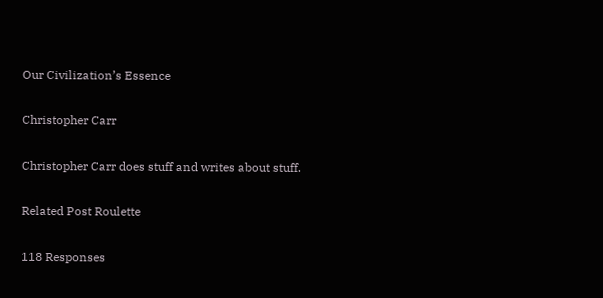Our Civilization’s Essence

Christopher Carr

Christopher Carr does stuff and writes about stuff.

Related Post Roulette

118 Responses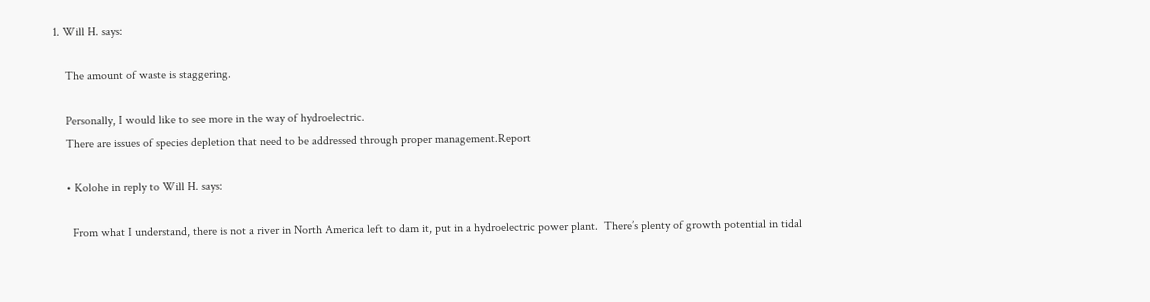1. Will H. says:

    The amount of waste is staggering.

    Personally, I would like to see more in the way of hydroelectric.
    There are issues of species depletion that need to be addressed through proper management.Report

    • Kolohe in reply to Will H. says:

      From what I understand, there is not a river in North America left to dam it, put in a hydroelectric power plant.  There’s plenty of growth potential in tidal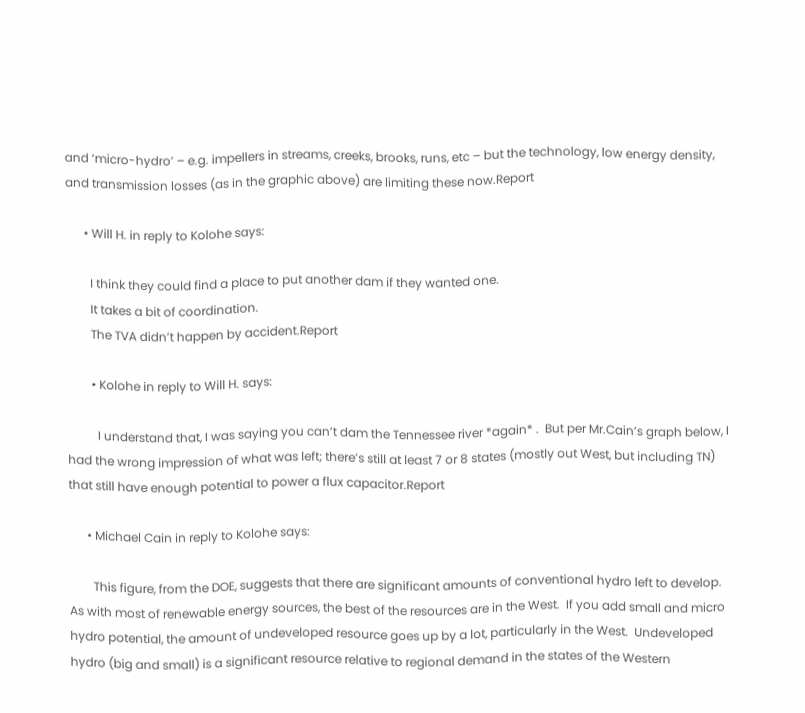and ‘micro-hydro’ – e.g. impellers in streams, creeks, brooks, runs, etc – but the technology, low energy density, and transmission losses (as in the graphic above) are limiting these now.Report

      • Will H. in reply to Kolohe says:

        I think they could find a place to put another dam if they wanted one.
        It takes a bit of coordination.
        The TVA didn’t happen by accident.Report

        • Kolohe in reply to Will H. says:

          I understand that, I was saying you can’t dam the Tennessee river *again* .  But per Mr.Cain’s graph below, I had the wrong impression of what was left; there’s still at least 7 or 8 states (mostly out West, but including TN) that still have enough potential to power a flux capacitor.Report

      • Michael Cain in reply to Kolohe says:

        This figure, from the DOE, suggests that there are significant amounts of conventional hydro left to develop.  As with most of renewable energy sources, the best of the resources are in the West.  If you add small and micro hydro potential, the amount of undeveloped resource goes up by a lot, particularly in the West.  Undeveloped hydro (big and small) is a significant resource relative to regional demand in the states of the Western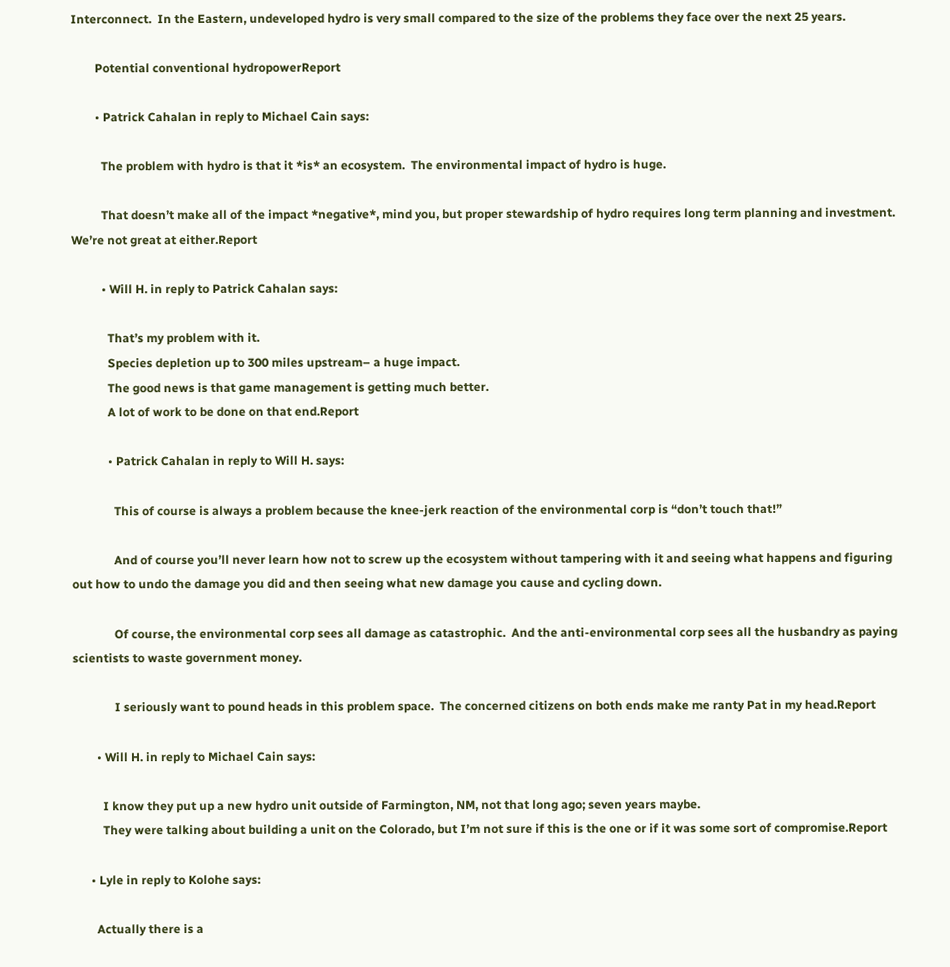Interconnect.  In the Eastern, undeveloped hydro is very small compared to the size of the problems they face over the next 25 years.

        Potential conventional hydropowerReport

        • Patrick Cahalan in reply to Michael Cain says:

          The problem with hydro is that it *is* an ecosystem.  The environmental impact of hydro is huge.

          That doesn’t make all of the impact *negative*, mind you, but proper stewardship of hydro requires long term planning and investment.  We’re not great at either.Report

          • Will H. in reply to Patrick Cahalan says:

            That’s my problem with it.
            Species depletion up to 300 miles upstream– a huge impact.
            The good news is that game management is getting much better.
            A lot of work to be done on that end.Report

            • Patrick Cahalan in reply to Will H. says:

              This of course is always a problem because the knee-jerk reaction of the environmental corp is “don’t touch that!”

              And of course you’ll never learn how not to screw up the ecosystem without tampering with it and seeing what happens and figuring out how to undo the damage you did and then seeing what new damage you cause and cycling down.

              Of course, the environmental corp sees all damage as catastrophic.  And the anti-environmental corp sees all the husbandry as paying scientists to waste government money.

              I seriously want to pound heads in this problem space.  The concerned citizens on both ends make me ranty Pat in my head.Report

        • Will H. in reply to Michael Cain says:

          I know they put up a new hydro unit outside of Farmington, NM, not that long ago; seven years maybe.
          They were talking about building a unit on the Colorado, but I’m not sure if this is the one or if it was some sort of compromise.Report

      • Lyle in reply to Kolohe says:

        Actually there is a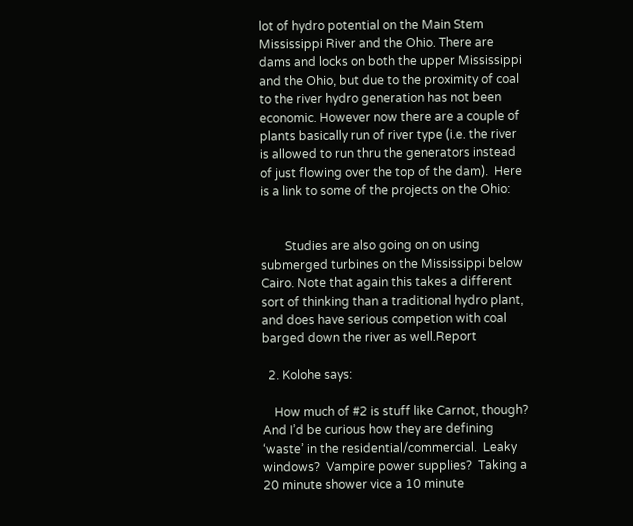lot of hydro potential on the Main Stem Mississippi River and the Ohio. There are dams and locks on both the upper Mississippi and the Ohio, but due to the proximity of coal to the river hydro generation has not been economic. However now there are a couple of plants basically run of river type (i.e. the river is allowed to run thru the generators instead of just flowing over the top of the dam).  Here is a link to some of the projects on the Ohio:


        Studies are also going on on using submerged turbines on the Mississippi below Cairo. Note that again this takes a different sort of thinking than a traditional hydro plant, and does have serious competion with coal barged down the river as well.Report

  2. Kolohe says:

    How much of #2 is stuff like Carnot, though? And I’d be curious how they are defining ‘waste’ in the residential/commercial.  Leaky windows?  Vampire power supplies?  Taking a 20 minute shower vice a 10 minute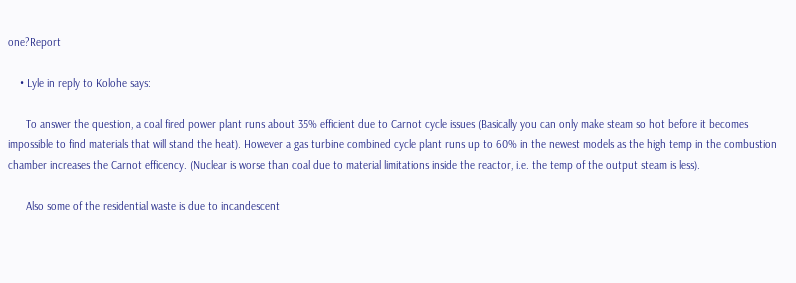one?Report

    • Lyle in reply to Kolohe says:

      To answer the question, a coal fired power plant runs about 35% efficient due to Carnot cycle issues (Basically you can only make steam so hot before it becomes impossible to find materials that will stand the heat). However a gas turbine combined cycle plant runs up to 60% in the newest models as the high temp in the combustion chamber increases the Carnot efficency. (Nuclear is worse than coal due to material limitations inside the reactor, i.e. the temp of the output steam is less).

      Also some of the residential waste is due to incandescent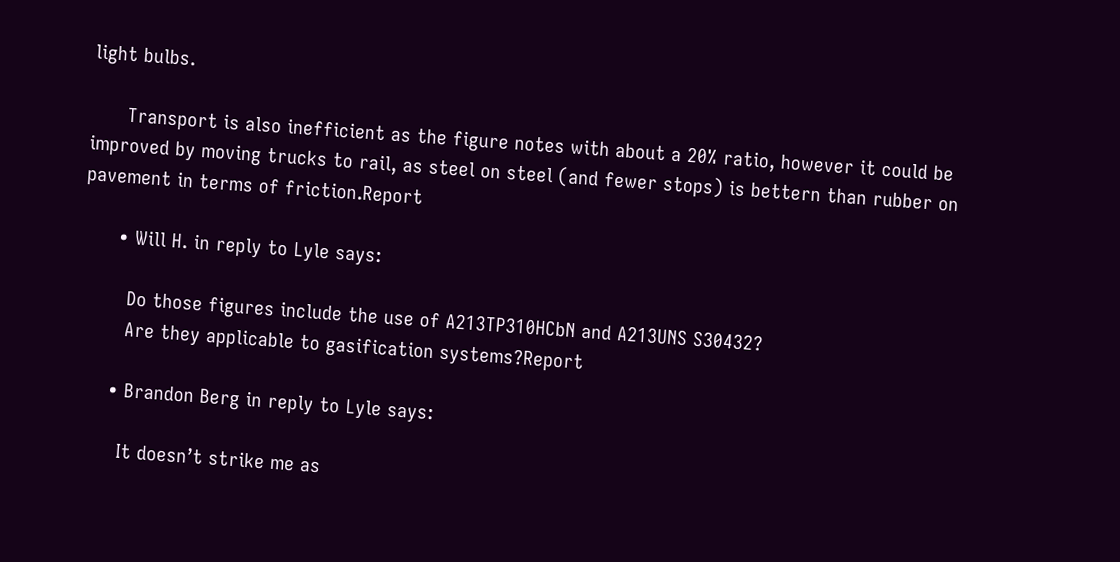light bulbs.

      Transport is also inefficient as the figure notes with about a 20% ratio, however it could be improved by moving trucks to rail, as steel on steel (and fewer stops) is bettern than rubber on pavement in terms of friction.Report

      • Will H. in reply to Lyle says:

        Do those figures include the use of A213TP310HCbN and A213UNS S30432?
        Are they applicable to gasification systems?Report

      • Brandon Berg in reply to Lyle says:

        It doesn’t strike me as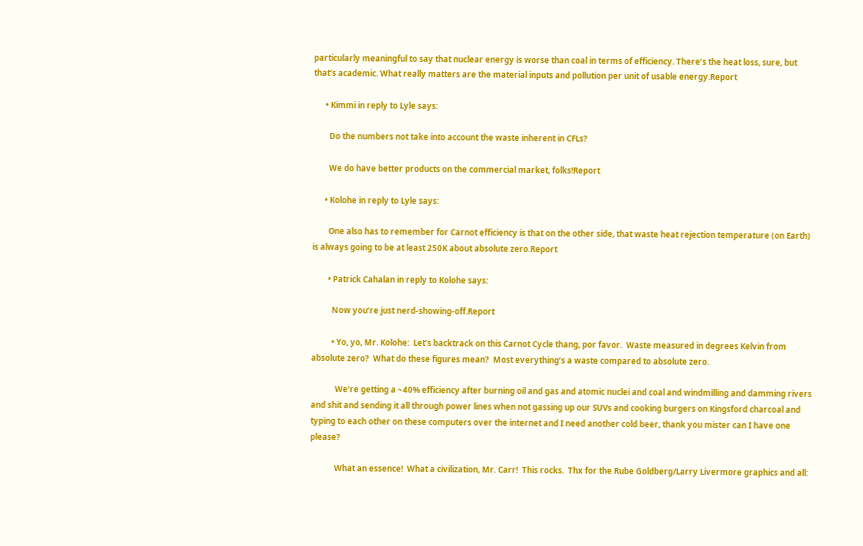particularly meaningful to say that nuclear energy is worse than coal in terms of efficiency. There’s the heat loss, sure, but that’s academic. What really matters are the material inputs and pollution per unit of usable energy.Report

      • Kimmi in reply to Lyle says:

        Do the numbers not take into account the waste inherent in CFLs?

        We do have better products on the commercial market, folks!Report

      • Kolohe in reply to Lyle says:

        One also has to remember for Carnot efficiency is that on the other side, that waste heat rejection temperature (on Earth) is always going to be at least 250K about absolute zero.Report

        • Patrick Cahalan in reply to Kolohe says:

          Now you’re just nerd-showing-off.Report

          • Yo, yo, Mr. Kolohe:  Let’s backtrack on this Carnot Cycle thang, por favor.  Waste measured in degrees Kelvin from absolute zero?  What do these figures mean?  Most everything’s a waste compared to absolute zero.

            We’re getting a ~40% efficiency after burning oil and gas and atomic nuclei and coal and windmilling and damming rivers and shit and sending it all through power lines when not gassing up our SUVs and cooking burgers on Kingsford charcoal and typing to each other on these computers over the internet and I need another cold beer, thank you mister can I have one please?

            What an essence!  What a civilization, Mr. Carr!  This rocks.  Thx for the Rube Goldberg/Larry Livermore graphics and all: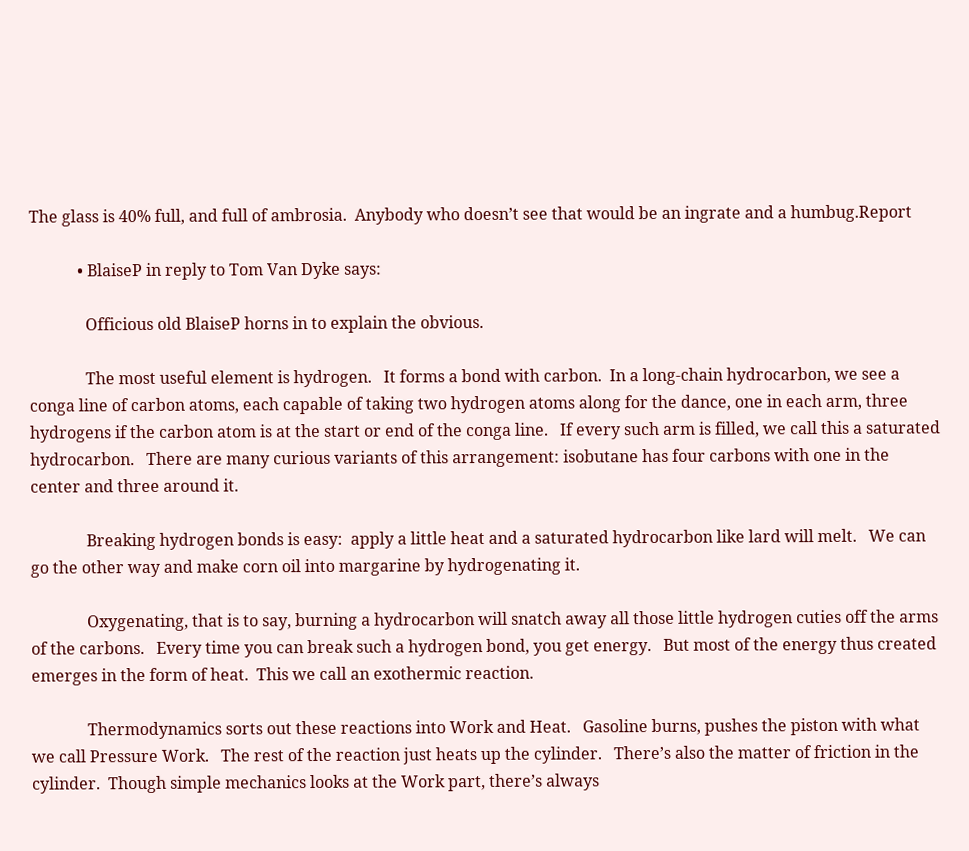The glass is 40% full, and full of ambrosia.  Anybody who doesn’t see that would be an ingrate and a humbug.Report

            • BlaiseP in reply to Tom Van Dyke says:

              Officious old BlaiseP horns in to explain the obvious.

              The most useful element is hydrogen.   It forms a bond with carbon.  In a long-chain hydrocarbon, we see a conga line of carbon atoms, each capable of taking two hydrogen atoms along for the dance, one in each arm, three hydrogens if the carbon atom is at the start or end of the conga line.   If every such arm is filled, we call this a saturated hydrocarbon.   There are many curious variants of this arrangement: isobutane has four carbons with one in the center and three around it.

              Breaking hydrogen bonds is easy:  apply a little heat and a saturated hydrocarbon like lard will melt.   We can go the other way and make corn oil into margarine by hydrogenating it.

              Oxygenating, that is to say, burning a hydrocarbon will snatch away all those little hydrogen cuties off the arms of the carbons.   Every time you can break such a hydrogen bond, you get energy.   But most of the energy thus created emerges in the form of heat.  This we call an exothermic reaction.

              Thermodynamics sorts out these reactions into Work and Heat.   Gasoline burns, pushes the piston with what we call Pressure Work.   The rest of the reaction just heats up the cylinder.   There’s also the matter of friction in the cylinder.  Though simple mechanics looks at the Work part, there’s always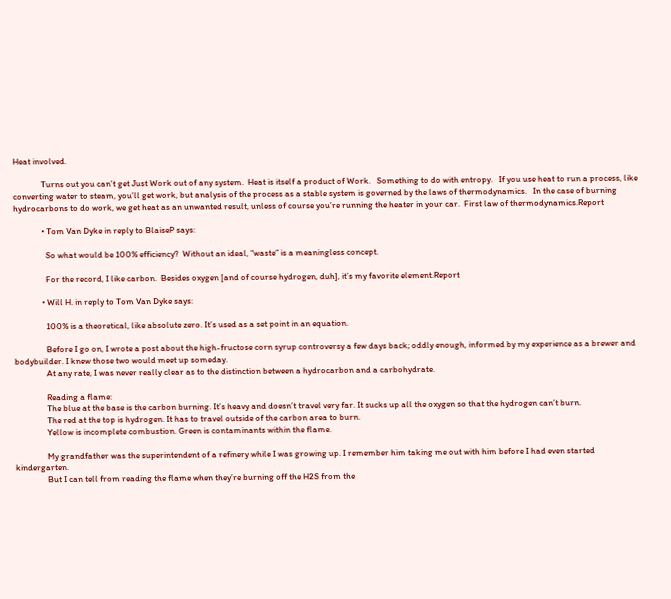Heat involved.

              Turns out you can’t get Just Work out of any system.  Heat is itself a product of Work.   Something to do with entropy.   If you use heat to run a process, like converting water to steam, you’ll get work, but analysis of the process as a stable system is governed by the laws of thermodynamics.   In the case of burning hydrocarbons to do work, we get heat as an unwanted result, unless of course you’re running the heater in your car.  First law of thermodynamics.Report

              • Tom Van Dyke in reply to BlaiseP says:

                So what would be 100% efficiency?  Without an ideal, “waste” is a meaningless concept.

                For the record, I like carbon.  Besides oxygen [and of course hydrogen, duh], it’s my favorite element.Report

              • Will H. in reply to Tom Van Dyke says:

                100% is a theoretical, like absolute zero. It’s used as a set point in an equation.

                Before I go on, I wrote a post about the high-fructose corn syrup controversy a few days back; oddly enough, informed by my experience as a brewer and bodybuilder. I knew those two would meet up someday.
                At any rate, I was never really clear as to the distinction between a hydrocarbon and a carbohydrate.

                Reading a flame:
                The blue at the base is the carbon burning. It’s heavy and doesn’t travel very far. It sucks up all the oxygen so that the hydrogen can’t burn.
                The red at the top is hydrogen. It has to travel outside of the carbon area to burn.
                Yellow is incomplete combustion. Green is contaminants within the flame.

                My grandfather was the superintendent of a refinery while I was growing up. I remember him taking me out with him before I had even started kindergarten.
                But I can tell from reading the flame when they’re burning off the H2S from the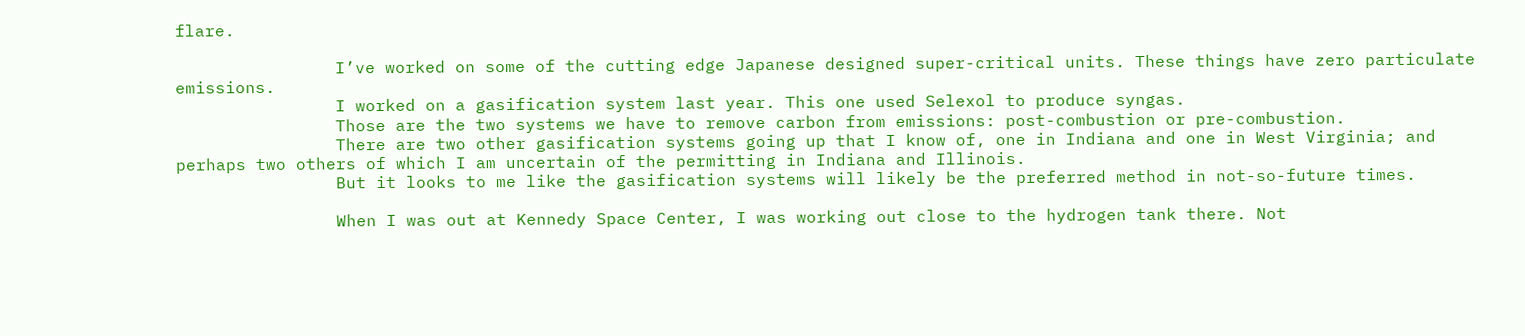flare.

                I’ve worked on some of the cutting edge Japanese designed super-critical units. These things have zero particulate emissions.
                I worked on a gasification system last year. This one used Selexol to produce syngas.
                Those are the two systems we have to remove carbon from emissions: post-combustion or pre-combustion.
                There are two other gasification systems going up that I know of, one in Indiana and one in West Virginia; and perhaps two others of which I am uncertain of the permitting in Indiana and Illinois.
                But it looks to me like the gasification systems will likely be the preferred method in not-so-future times.

                When I was out at Kennedy Space Center, I was working out close to the hydrogen tank there. Not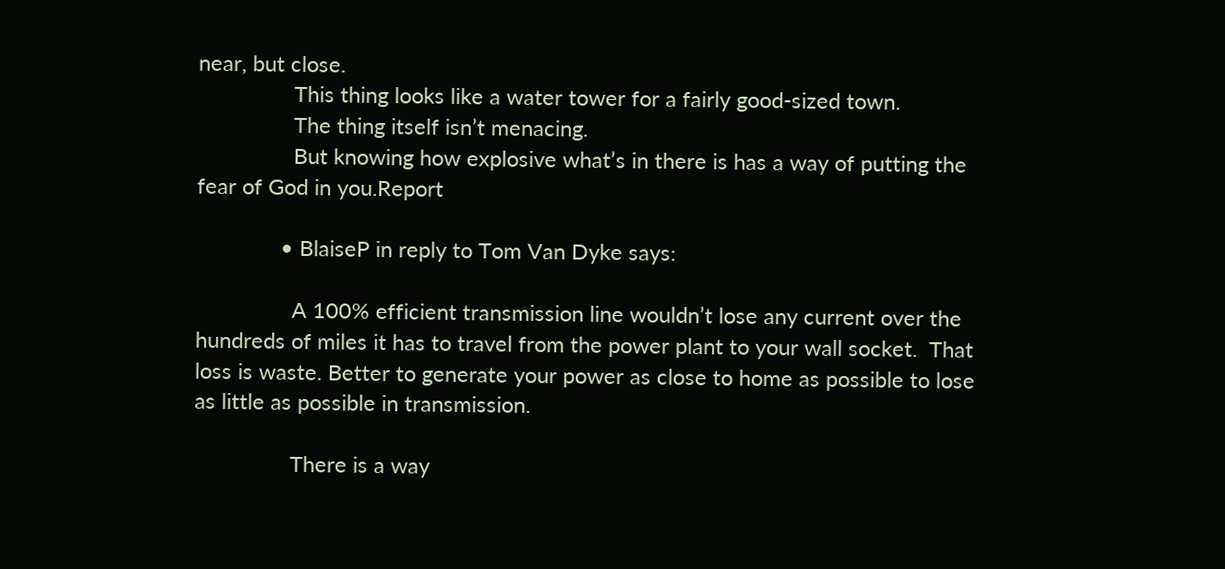near, but close.
                This thing looks like a water tower for a fairly good-sized town.
                The thing itself isn’t menacing.
                But knowing how explosive what’s in there is has a way of putting the fear of God in you.Report

              • BlaiseP in reply to Tom Van Dyke says:

                A 100% efficient transmission line wouldn’t lose any current over the hundreds of miles it has to travel from the power plant to your wall socket.  That loss is waste. Better to generate your power as close to home as possible to lose as little as possible in transmission.

                There is a way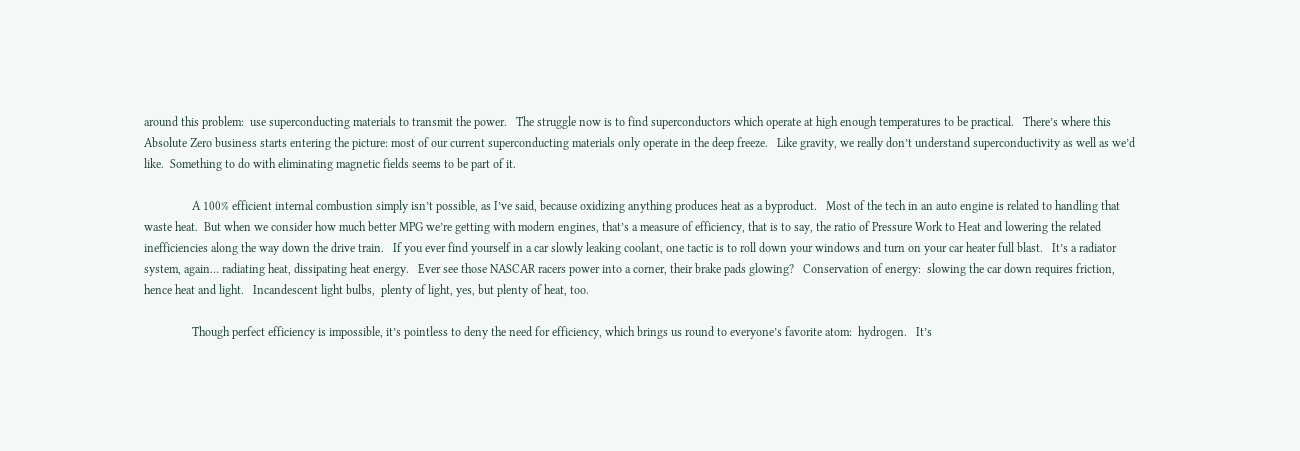around this problem:  use superconducting materials to transmit the power.   The struggle now is to find superconductors which operate at high enough temperatures to be practical.   There’s where this Absolute Zero business starts entering the picture: most of our current superconducting materials only operate in the deep freeze.   Like gravity, we really don’t understand superconductivity as well as we’d like.  Something to do with eliminating magnetic fields seems to be part of it.

                A 100% efficient internal combustion simply isn’t possible, as I’ve said, because oxidizing anything produces heat as a byproduct.   Most of the tech in an auto engine is related to handling that waste heat.  But when we consider how much better MPG we’re getting with modern engines, that’s a measure of efficiency, that is to say, the ratio of Pressure Work to Heat and lowering the related inefficiencies along the way down the drive train.   If you ever find yourself in a car slowly leaking coolant, one tactic is to roll down your windows and turn on your car heater full blast.   It’s a radiator system, again… radiating heat, dissipating heat energy.   Ever see those NASCAR racers power into a corner, their brake pads glowing?   Conservation of energy:  slowing the car down requires friction, hence heat and light.   Incandescent light bulbs,  plenty of light, yes, but plenty of heat, too.

                Though perfect efficiency is impossible, it’s pointless to deny the need for efficiency, which brings us round to everyone’s favorite atom:  hydrogen.   It’s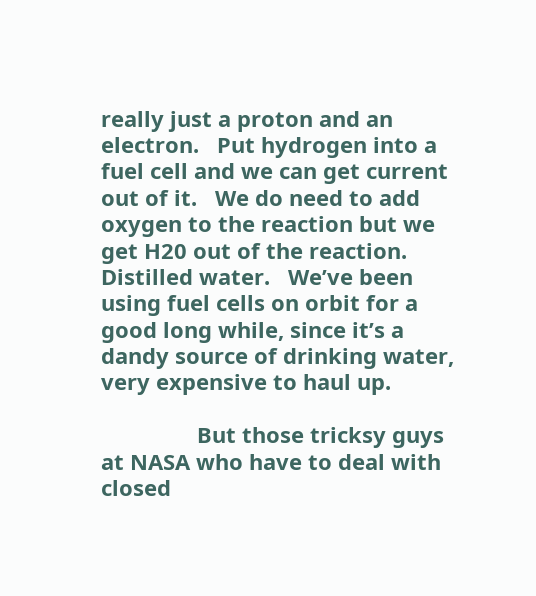really just a proton and an electron.   Put hydrogen into a fuel cell and we can get current out of it.   We do need to add oxygen to the reaction but we get H20 out of the reaction.  Distilled water.   We’ve been using fuel cells on orbit for a good long while, since it’s a dandy source of drinking water, very expensive to haul up.

                But those tricksy guys at NASA who have to deal with closed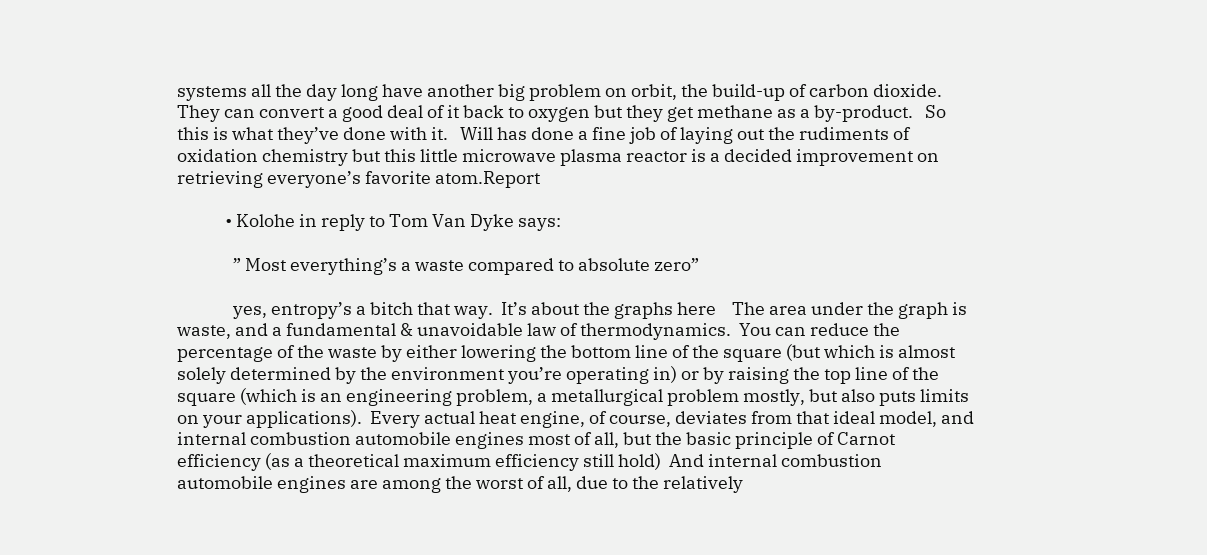systems all the day long have another big problem on orbit, the build-up of carbon dioxide.   They can convert a good deal of it back to oxygen but they get methane as a by-product.   So this is what they’ve done with it.   Will has done a fine job of laying out the rudiments of oxidation chemistry but this little microwave plasma reactor is a decided improvement on retrieving everyone’s favorite atom.Report

            • Kolohe in reply to Tom Van Dyke says:

              ” Most everything’s a waste compared to absolute zero”

              yes, entropy’s a bitch that way.  It’s about the graphs here    The area under the graph is waste, and a fundamental & unavoidable law of thermodynamics.  You can reduce the percentage of the waste by either lowering the bottom line of the square (but which is almost solely determined by the environment you’re operating in) or by raising the top line of the square (which is an engineering problem, a metallurgical problem mostly, but also puts limits on your applications).  Every actual heat engine, of course, deviates from that ideal model, and internal combustion automobile engines most of all, but the basic principle of Carnot efficiency (as a theoretical maximum efficiency still hold)  And internal combustion automobile engines are among the worst of all, due to the relatively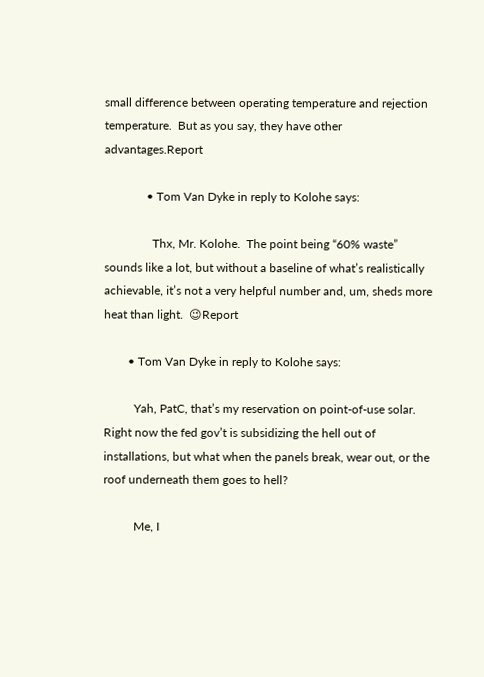small difference between operating temperature and rejection temperature.  But as you say, they have other advantages.Report

              • Tom Van Dyke in reply to Kolohe says:

                Thx, Mr. Kolohe.  The point being “60% waste” sounds like a lot, but without a baseline of what’s realistically achievable, it’s not a very helpful number and, um, sheds more heat than light.  😉Report

        • Tom Van Dyke in reply to Kolohe says:

          Yah, PatC, that’s my reservation on point-of-use solar.  Right now the fed gov’t is subsidizing the hell out of installations, but what when the panels break, wear out, or the roof underneath them goes to hell?

          Me, I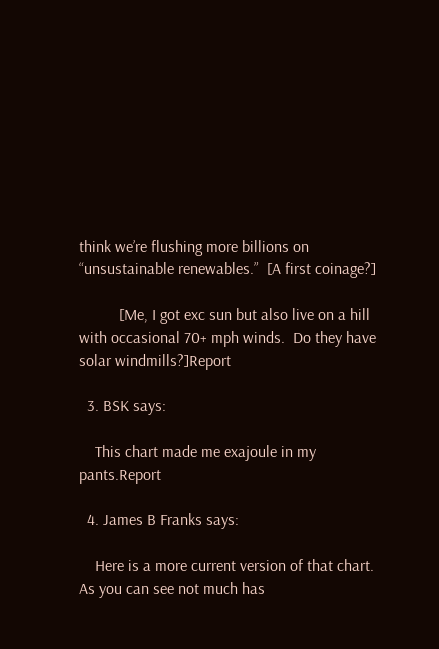think we’re flushing more billions on “unsustainable renewables.”  [A first coinage?]

          [Me, I got exc sun but also live on a hill with occasional 70+ mph winds.  Do they have solar windmills?]Report

  3. BSK says:

    This chart made me exajoule in my pants.Report

  4. James B Franks says:

    Here is a more current version of that chart. As you can see not much has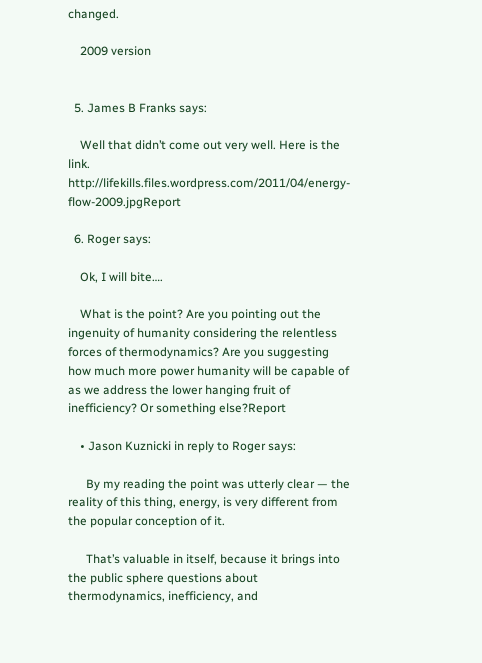changed.

    2009 version


  5. James B Franks says:

    Well that didn’t come out very well. Here is the link. http://lifekills.files.wordpress.com/2011/04/energy-flow-2009.jpgReport

  6. Roger says:

    Ok, I will bite….

    What is the point? Are you pointing out the ingenuity of humanity considering the relentless forces of thermodynamics? Are you suggesting how much more power humanity will be capable of as we address the lower hanging fruit of inefficiency? Or something else?Report

    • Jason Kuznicki in reply to Roger says:

      By my reading the point was utterly clear — the reality of this thing, energy, is very different from the popular conception of it.

      That’s valuable in itself, because it brings into the public sphere questions about thermodynamics, inefficiency, and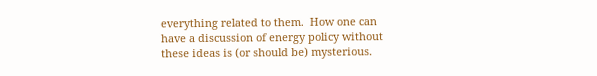everything related to them.  How one can have a discussion of energy policy without these ideas is (or should be) mysterious.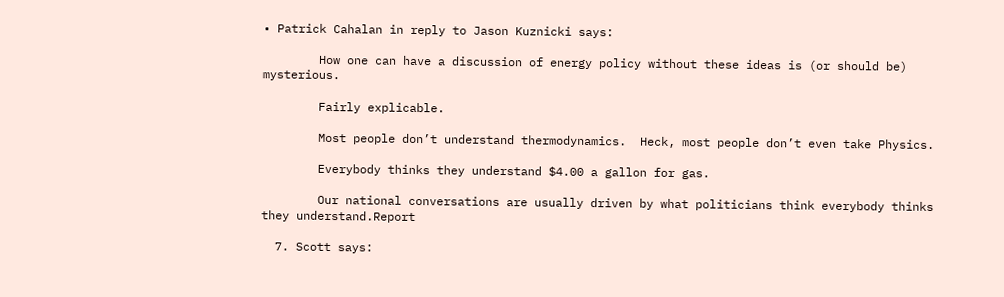• Patrick Cahalan in reply to Jason Kuznicki says:

        How one can have a discussion of energy policy without these ideas is (or should be) mysterious.

        Fairly explicable.

        Most people don’t understand thermodynamics.  Heck, most people don’t even take Physics.

        Everybody thinks they understand $4.00 a gallon for gas.

        Our national conversations are usually driven by what politicians think everybody thinks they understand.Report

  7. Scott says: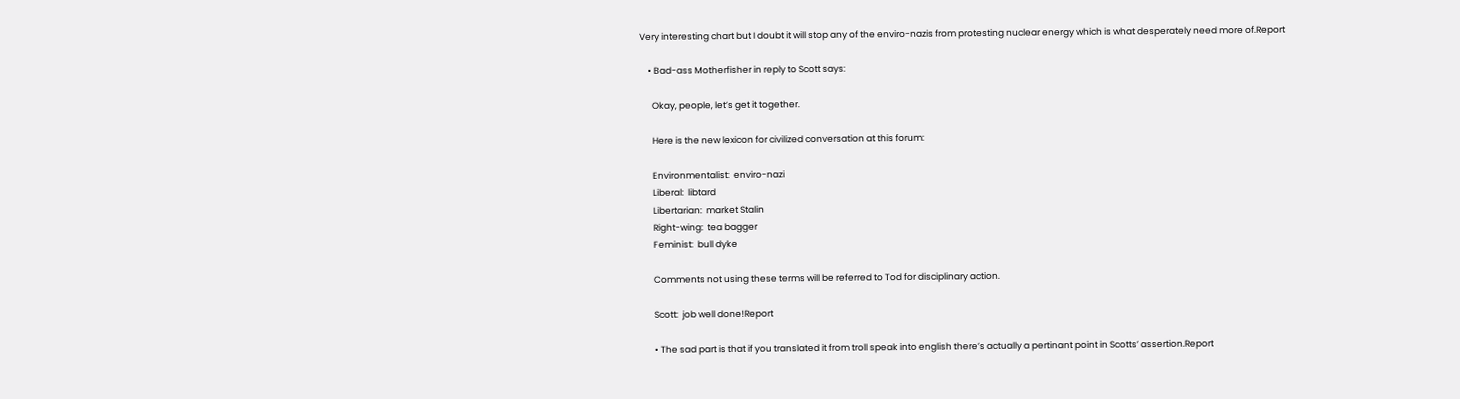Very interesting chart but I doubt it will stop any of the enviro-nazis from protesting nuclear energy which is what desperately need more of.Report

    • Bad-ass Motherfisher in reply to Scott says:

      Okay, people, let’s get it together.

      Here is the new lexicon for civilized conversation at this forum:

      Environmentalist:  enviro-nazi
      Liberal:  libtard
      Libertarian:  market Stalin
      Right-wing:  tea bagger
      Feminist:  bull dyke

      Comments not using these terms will be referred to Tod for disciplinary action.

      Scott:  job well done!Report

      • The sad part is that if you translated it from troll speak into english there’s actually a pertinant point in Scotts’ assertion.Report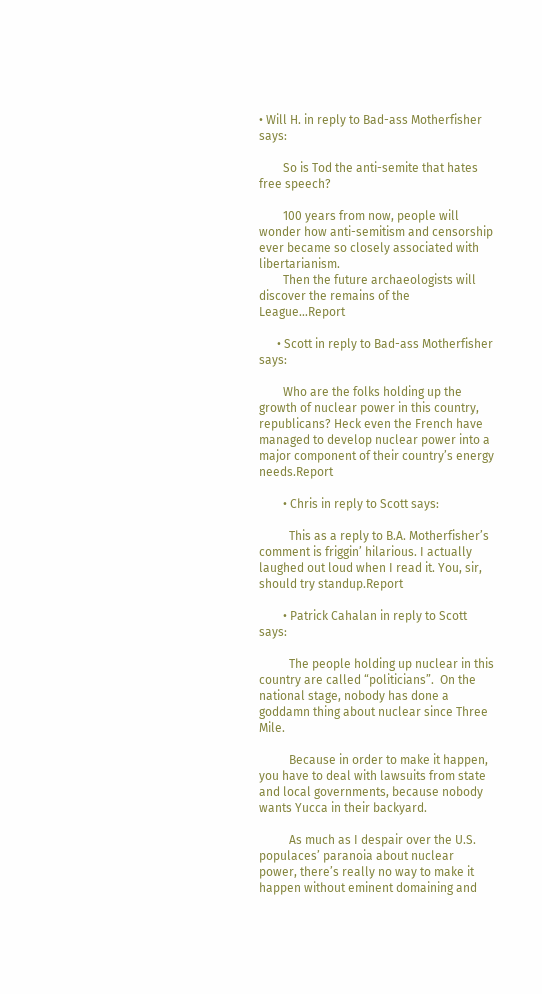• Will H. in reply to Bad-ass Motherfisher says:

        So is Tod the anti-semite that hates free speech?

        100 years from now, people will wonder how anti-semitism and censorship ever became so closely associated with libertarianism.
        Then the future archaeologists will discover the remains of the League…Report

      • Scott in reply to Bad-ass Motherfisher says:

        Who are the folks holding up the growth of nuclear power in this country, republicans? Heck even the French have managed to develop nuclear power into a major component of their country’s energy needs.Report

        • Chris in reply to Scott says:

          This as a reply to B.A. Motherfisher’s comment is friggin’ hilarious. I actually laughed out loud when I read it. You, sir, should try standup.Report

        • Patrick Cahalan in reply to Scott says:

          The people holding up nuclear in this country are called “politicians”.  On the national stage, nobody has done a goddamn thing about nuclear since Three Mile.

          Because in order to make it happen, you have to deal with lawsuits from state and local governments, because nobody wants Yucca in their backyard.

          As much as I despair over the U.S. populaces’ paranoia about nuclear power, there’s really no way to make it happen without eminent domaining and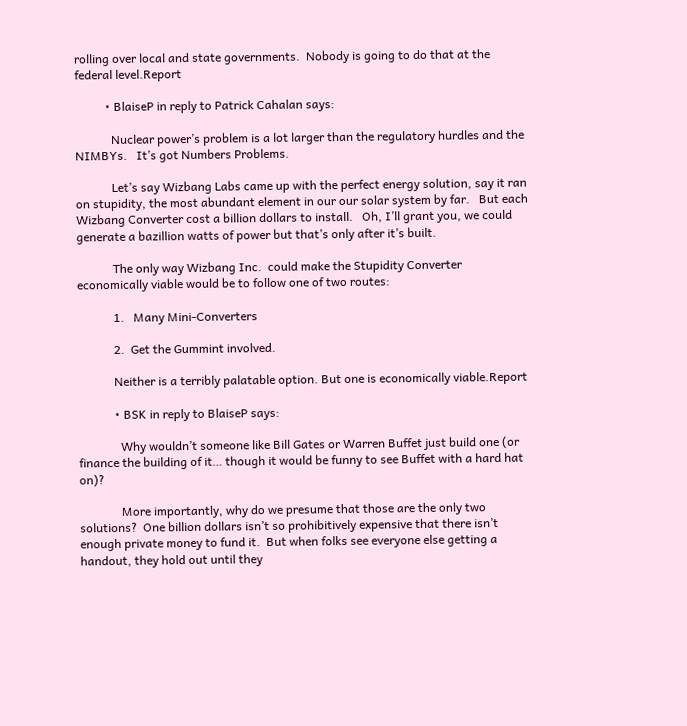rolling over local and state governments.  Nobody is going to do that at the federal level.Report

          • BlaiseP in reply to Patrick Cahalan says:

            Nuclear power’s problem is a lot larger than the regulatory hurdles and the NIMBYs.   It’s got Numbers Problems.

            Let’s say Wizbang Labs came up with the perfect energy solution, say it ran on stupidity, the most abundant element in our our solar system by far.   But each Wizbang Converter cost a billion dollars to install.   Oh, I’ll grant you, we could generate a bazillion watts of power but that’s only after it’s built.

            The only way Wizbang Inc.  could make the Stupidity Converter economically viable would be to follow one of two routes:

            1.   Many Mini-Converters

            2.  Get the Gummint involved.

            Neither is a terribly palatable option. But one is economically viable.Report

            • BSK in reply to BlaiseP says:

              Why wouldn’t someone like Bill Gates or Warren Buffet just build one (or finance the building of it… though it would be funny to see Buffet with a hard hat on)?

              More importantly, why do we presume that those are the only two solutions?  One billion dollars isn’t so prohibitively expensive that there isn’t enough private money to fund it.  But when folks see everyone else getting a handout, they hold out until they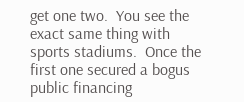get one two.  You see the exact same thing with sports stadiums.  Once the first one secured a bogus public financing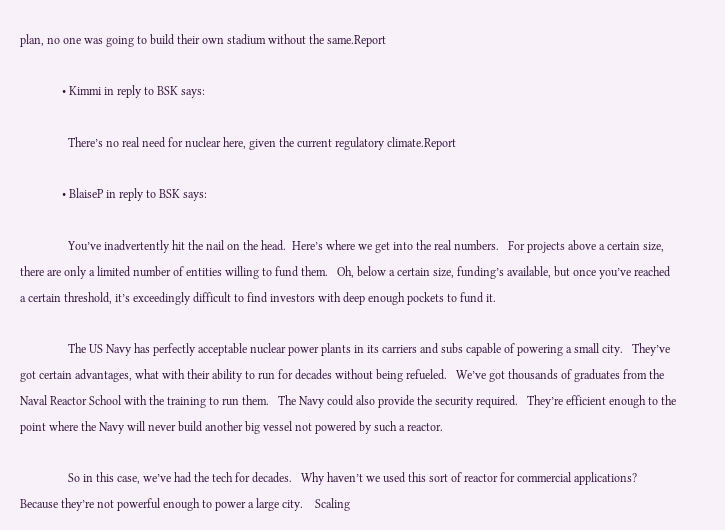plan, no one was going to build their own stadium without the same.Report

              • Kimmi in reply to BSK says:

                There’s no real need for nuclear here, given the current regulatory climate.Report

              • BlaiseP in reply to BSK says:

                You’ve inadvertently hit the nail on the head.  Here’s where we get into the real numbers.   For projects above a certain size, there are only a limited number of entities willing to fund them.   Oh, below a certain size, funding’s available, but once you’ve reached a certain threshold, it’s exceedingly difficult to find investors with deep enough pockets to fund it.

                The US Navy has perfectly acceptable nuclear power plants in its carriers and subs capable of powering a small city.   They’ve got certain advantages, what with their ability to run for decades without being refueled.   We’ve got thousands of graduates from the Naval Reactor School with the training to run them.   The Navy could also provide the security required.   They’re efficient enough to the point where the Navy will never build another big vessel not powered by such a reactor.

                So in this case, we’ve had the tech for decades.   Why haven’t we used this sort of reactor for commercial applications?   Because they’re not powerful enough to power a large city.    Scaling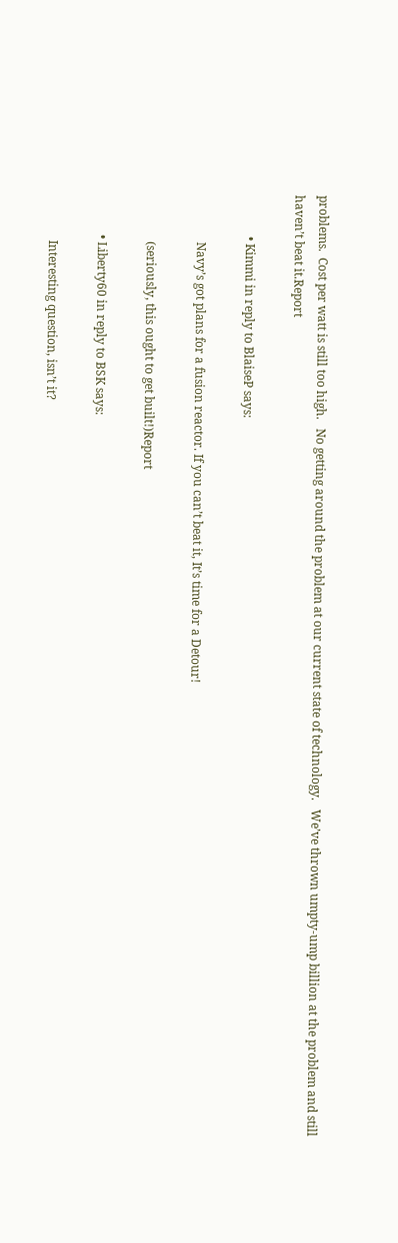problems.  Cost per watt is still too high.   No getting around the problem at our current state of technology.   We’ve thrown umpty-ump billion at the problem and still haven’t beat it.Report

              • Kimmi in reply to BlaiseP says:

                Navy’s got plans for a fusion reactor. If you can’t beat it, It’s time for a Detour!

                (seriously, this ought to get built!)Report

              • Liberty60 in reply to BSK says:

                Interesting question, isn’t it?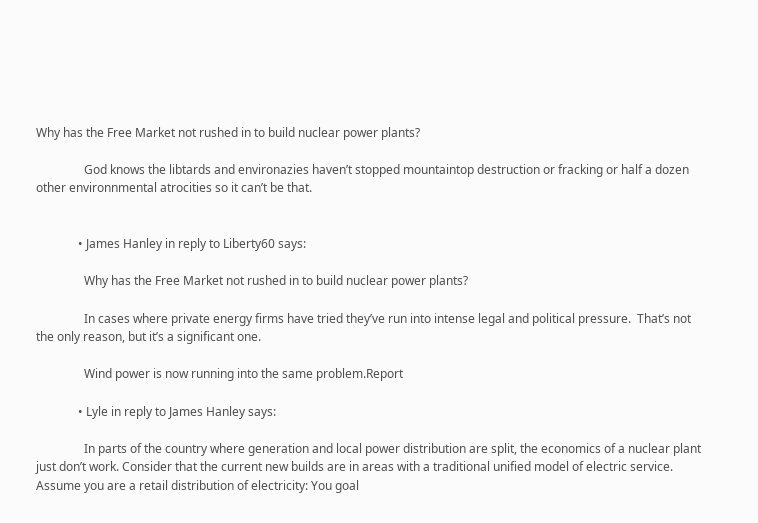Why has the Free Market not rushed in to build nuclear power plants?

                God knows the libtards and environazies haven’t stopped mountaintop destruction or fracking or half a dozen other environnmental atrocities so it can’t be that.


              • James Hanley in reply to Liberty60 says:

                Why has the Free Market not rushed in to build nuclear power plants?

                In cases where private energy firms have tried they’ve run into intense legal and political pressure.  That’s not the only reason, but it’s a significant one.

                Wind power is now running into the same problem.Report

              • Lyle in reply to James Hanley says:

                In parts of the country where generation and local power distribution are split, the economics of a nuclear plant just don’t work. Consider that the current new builds are in areas with a traditional unified model of electric service. Assume you are a retail distribution of electricity: You goal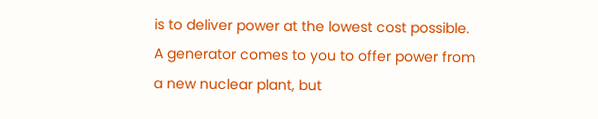is to deliver power at the lowest cost possible. A generator comes to you to offer power from a new nuclear plant, but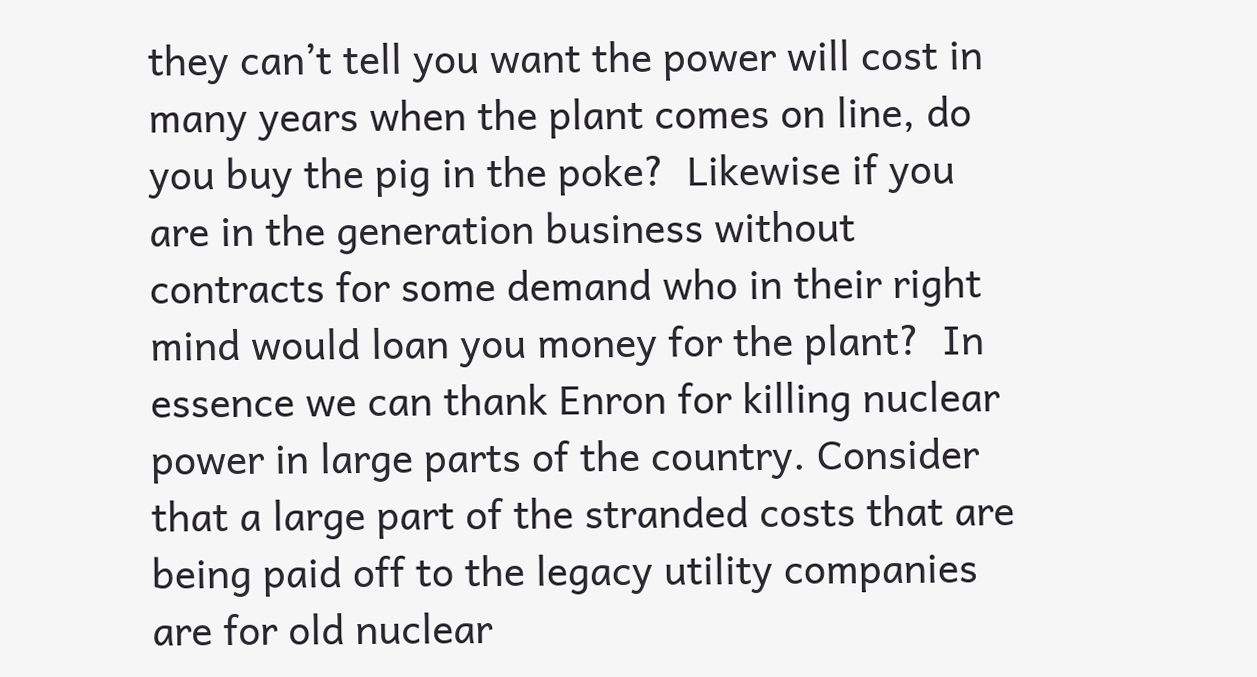they can’t tell you want the power will cost in many years when the plant comes on line, do you buy the pig in the poke?  Likewise if you are in the generation business without contracts for some demand who in their right mind would loan you money for the plant?  In essence we can thank Enron for killing nuclear power in large parts of the country. Consider that a large part of the stranded costs that are being paid off to the legacy utility companies are for old nuclear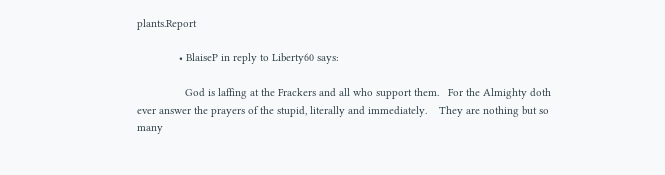plants.Report

              • BlaiseP in reply to Liberty60 says:

                God is laffing at the Frackers and all who support them.   For the Almighty doth ever answer the prayers of the stupid, literally and immediately.    They are nothing but so many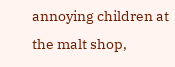annoying children at the malt shop,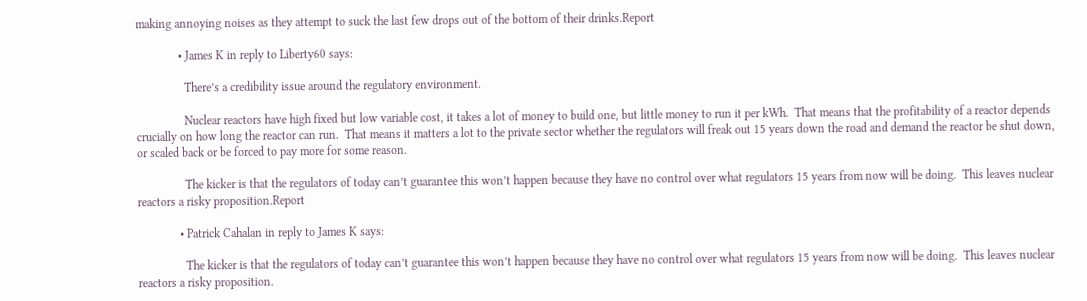making annoying noises as they attempt to suck the last few drops out of the bottom of their drinks.Report

              • James K in reply to Liberty60 says:

                There’s a credibility issue around the regulatory environment.

                Nuclear reactors have high fixed but low variable cost, it takes a lot of money to build one, but little money to run it per kWh.  That means that the profitability of a reactor depends crucially on how long the reactor can run.  That means it matters a lot to the private sector whether the regulators will freak out 15 years down the road and demand the reactor be shut down, or scaled back or be forced to pay more for some reason.

                The kicker is that the regulators of today can’t guarantee this won’t happen because they have no control over what regulators 15 years from now will be doing.  This leaves nuclear reactors a risky proposition.Report

              • Patrick Cahalan in reply to James K says:

                The kicker is that the regulators of today can’t guarantee this won’t happen because they have no control over what regulators 15 years from now will be doing.  This leaves nuclear reactors a risky proposition.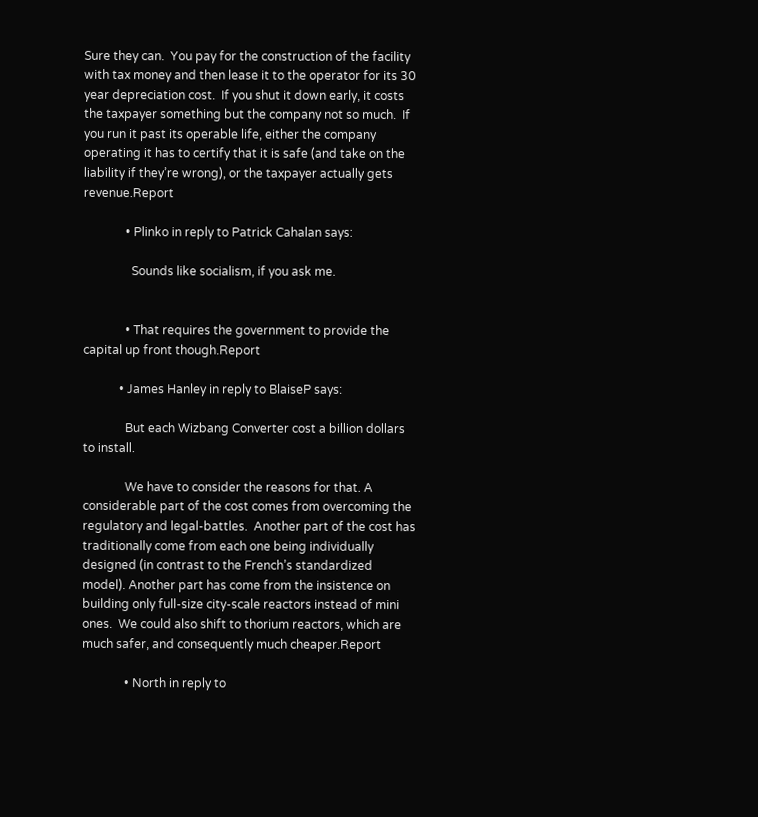Sure they can.  You pay for the construction of the facility with tax money and then lease it to the operator for its 30 year depreciation cost.  If you shut it down early, it costs the taxpayer something but the company not so much.  If you run it past its operable life, either the company operating it has to certify that it is safe (and take on the liability if they’re wrong), or the taxpayer actually gets revenue.Report

              • Plinko in reply to Patrick Cahalan says:

                Sounds like socialism, if you ask me.


              • That requires the government to provide the capital up front though.Report

            • James Hanley in reply to BlaiseP says:

              But each Wizbang Converter cost a billion dollars to install.

              We have to consider the reasons for that. A considerable part of the cost comes from overcoming the regulatory and legal-battles.  Another part of the cost has traditionally come from each one being individually designed (in contrast to the French’s standardized model). Another part has come from the insistence on building only full-size city-scale reactors instead of mini ones.  We could also shift to thorium reactors, which are much safer, and consequently much cheaper.Report

              • North in reply to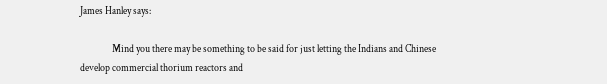James Hanley says:

                Mind you there may be something to be said for just letting the Indians and Chinese develop commercial thorium reactors and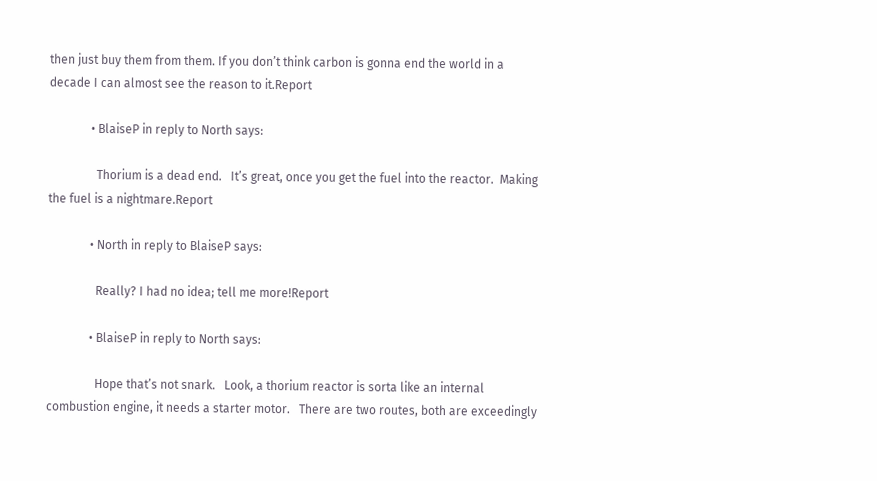then just buy them from them. If you don’t think carbon is gonna end the world in a decade I can almost see the reason to it.Report

              • BlaiseP in reply to North says:

                Thorium is a dead end.   It’s great, once you get the fuel into the reactor.  Making the fuel is a nightmare.Report

              • North in reply to BlaiseP says:

                Really? I had no idea; tell me more!Report

              • BlaiseP in reply to North says:

                Hope that’s not snark.   Look, a thorium reactor is sorta like an internal combustion engine, it needs a starter motor.   There are two routes, both are exceedingly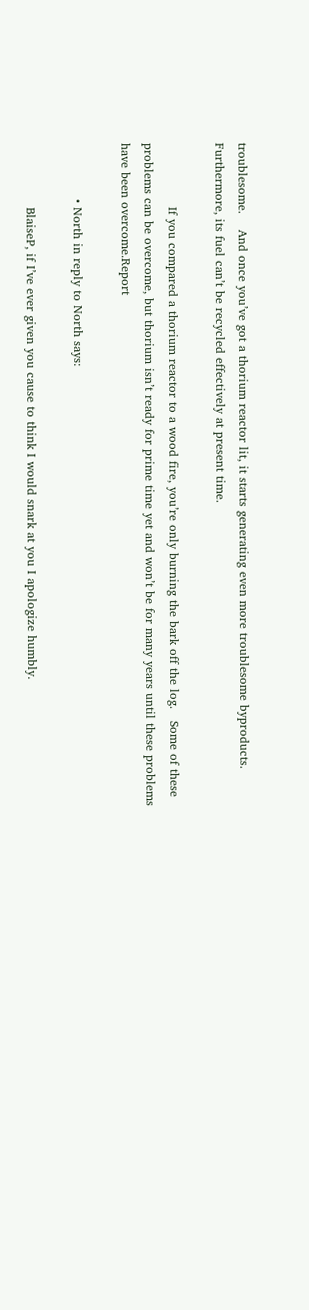troublesome.    And once you’ve got a thorium reactor lit, it starts generating even more troublesome byproducts.   Furthermore, its fuel can’t be recycled effectively at present time.

                If you compared a thorium reactor to a wood fire, you’re only burning the bark off the log.   Some of these problems can be overcome, but thorium isn’t ready for prime time yet and won’t be for many years until these problems have been overcome.Report

              • North in reply to North says:

                BlaiseP, if I’ve ever given you cause to think I would snark at you I apologize humbly.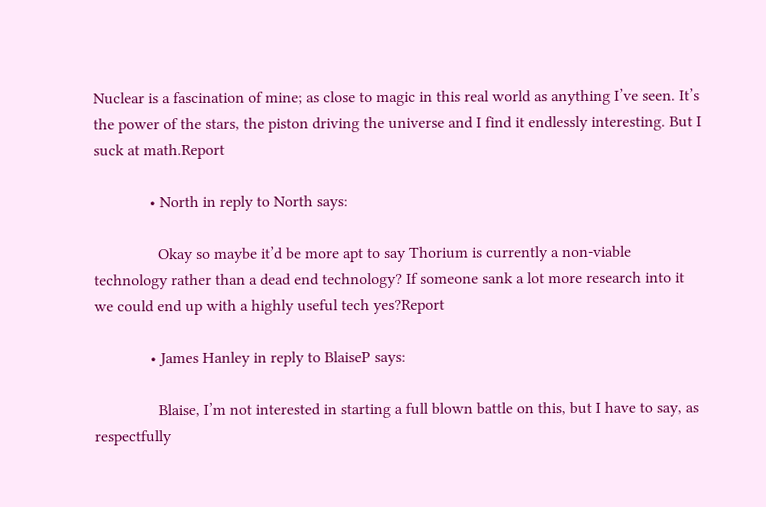Nuclear is a fascination of mine; as close to magic in this real world as anything I’ve seen. It’s the power of the stars, the piston driving the universe and I find it endlessly interesting. But I suck at math.Report

              • North in reply to North says:

                Okay so maybe it’d be more apt to say Thorium is currently a non-viable technology rather than a dead end technology? If someone sank a lot more research into it we could end up with a highly useful tech yes?Report

              • James Hanley in reply to BlaiseP says:

                Blaise, I’m not interested in starting a full blown battle on this, but I have to say, as respectfully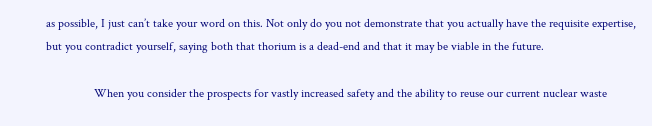as possible, I just can’t take your word on this. Not only do you not demonstrate that you actually have the requisite expertise, but you contradict yourself, saying both that thorium is a dead-end and that it may be viable in the future.

                When you consider the prospects for vastly increased safety and the ability to reuse our current nuclear waste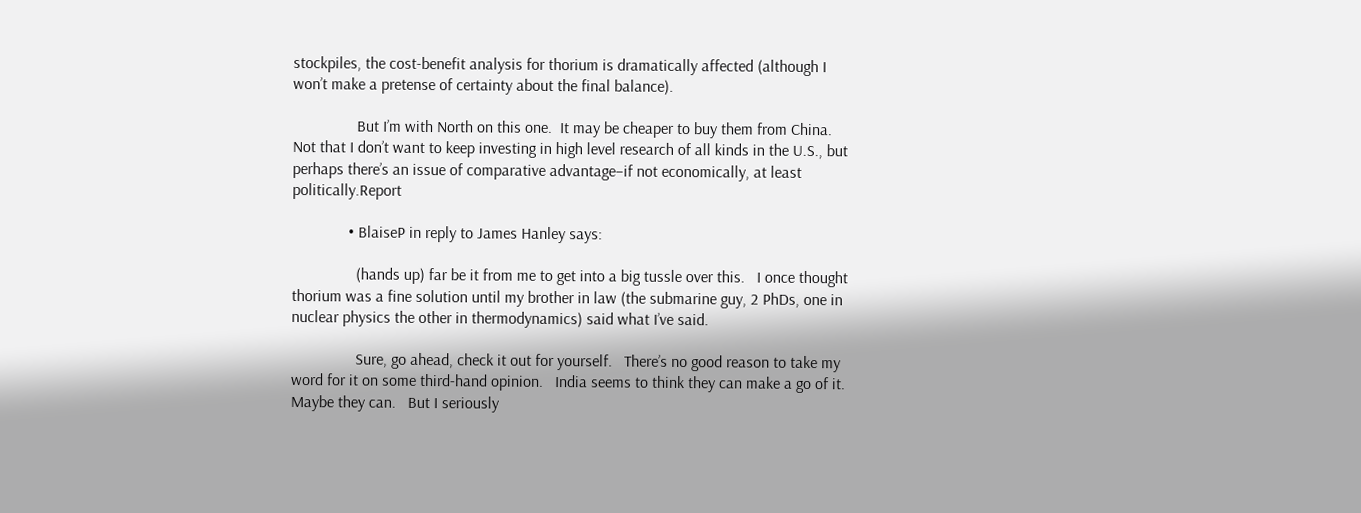stockpiles, the cost-benefit analysis for thorium is dramatically affected (although I won’t make a pretense of certainty about the final balance).

                But I’m with North on this one.  It may be cheaper to buy them from China.  Not that I don’t want to keep investing in high level research of all kinds in the U.S., but perhaps there’s an issue of comparative advantage–if not economically, at least politically.Report

              • BlaiseP in reply to James Hanley says:

                (hands up) far be it from me to get into a big tussle over this.   I once thought thorium was a fine solution until my brother in law (the submarine guy, 2 PhDs, one in nuclear physics the other in thermodynamics) said what I’ve said.

                Sure, go ahead, check it out for yourself.   There’s no good reason to take my word for it on some third-hand opinion.   India seems to think they can make a go of it.   Maybe they can.   But I seriously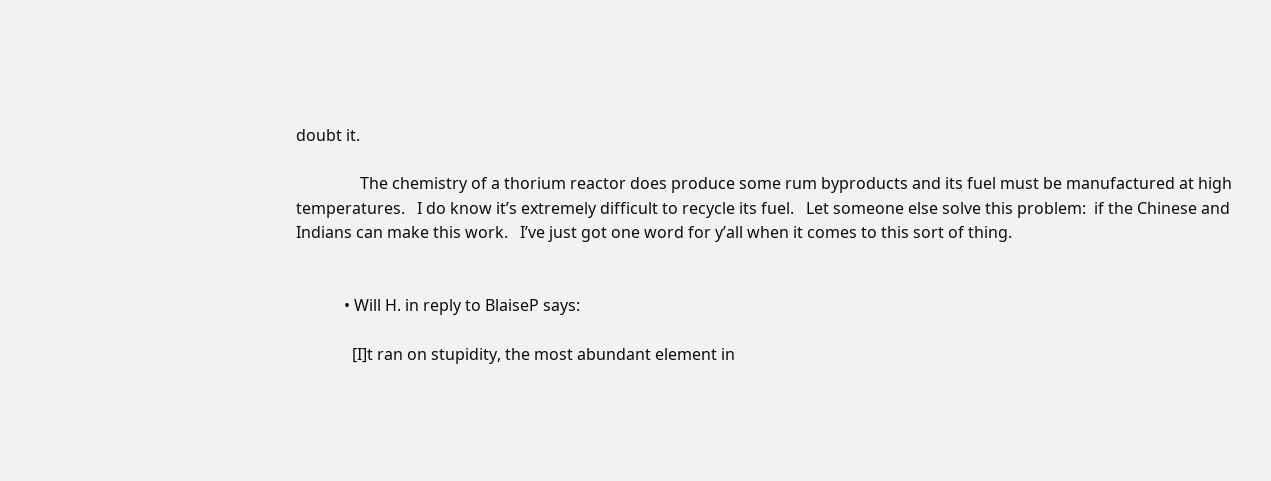doubt it.

                The chemistry of a thorium reactor does produce some rum byproducts and its fuel must be manufactured at high temperatures.   I do know it’s extremely difficult to recycle its fuel.   Let someone else solve this problem:  if the Chinese and Indians can make this work.   I’ve just got one word for y’all when it comes to this sort of thing.


            • Will H. in reply to BlaiseP says:

              [I]t ran on stupidity, the most abundant element in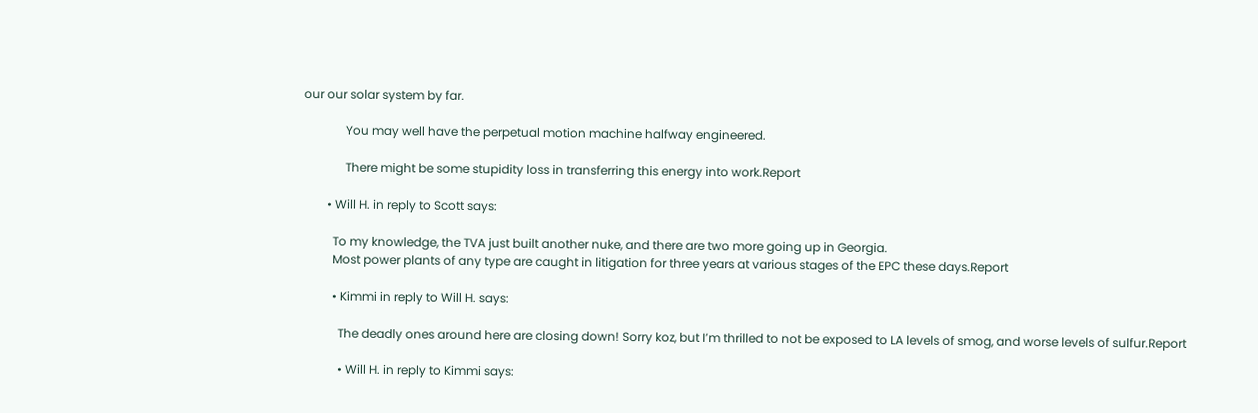our our solar system by far.

              You may well have the perpetual motion machine halfway engineered.

              There might be some stupidity loss in transferring this energy into work.Report

        • Will H. in reply to Scott says:

          To my knowledge, the TVA just built another nuke, and there are two more going up in Georgia.
          Most power plants of any type are caught in litigation for three years at various stages of the EPC these days.Report

          • Kimmi in reply to Will H. says:

            The deadly ones around here are closing down! Sorry koz, but I’m thrilled to not be exposed to LA levels of smog, and worse levels of sulfur.Report

            • Will H. in reply to Kimmi says: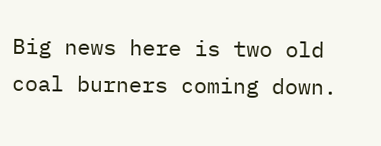Big news here is two old coal burners coming down.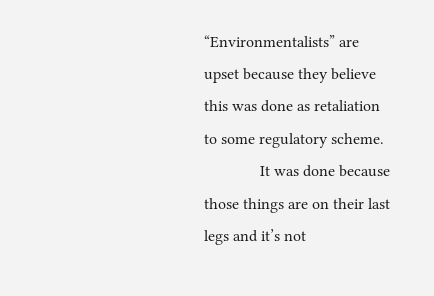“Environmentalists” are upset because they believe this was done as retaliation to some regulatory scheme.
              It was done because those things are on their last legs and it’s not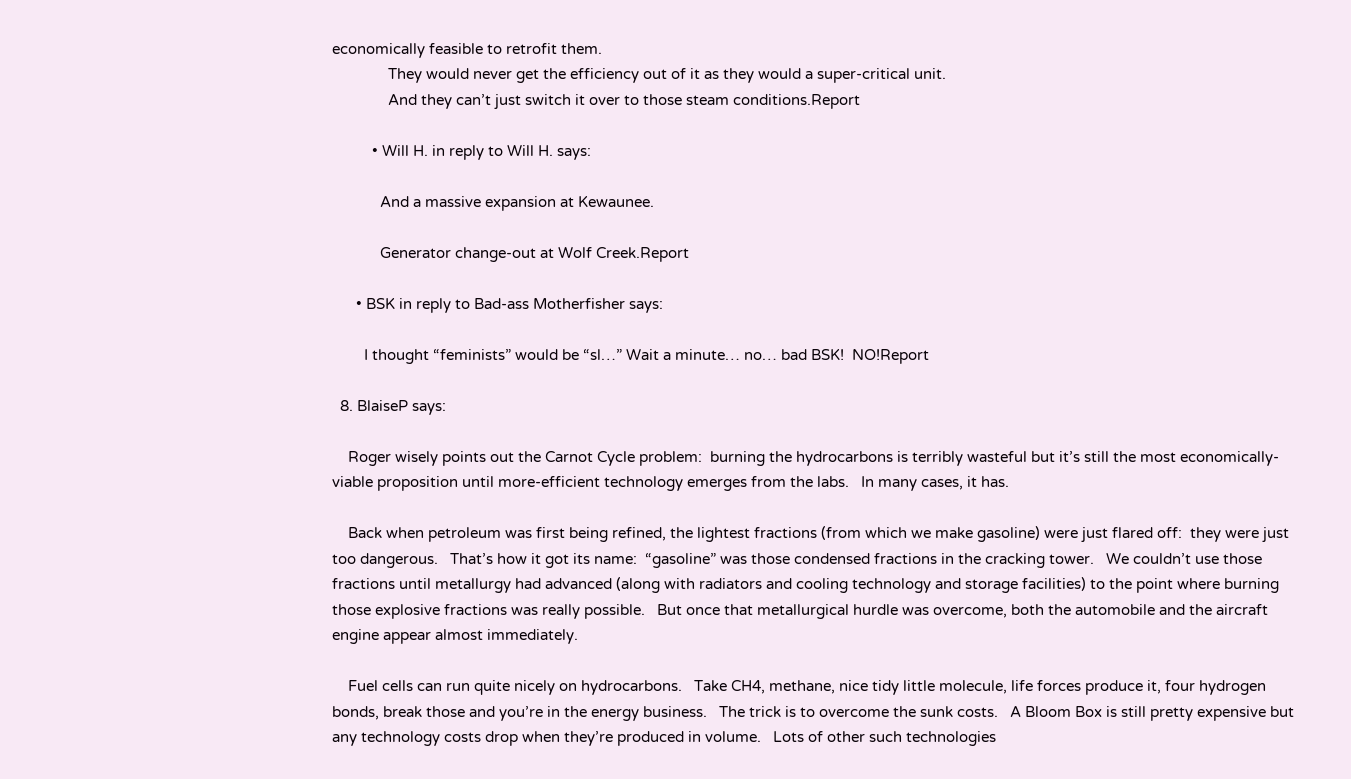economically feasible to retrofit them.
              They would never get the efficiency out of it as they would a super-critical unit.
              And they can’t just switch it over to those steam conditions.Report

          • Will H. in reply to Will H. says:

            And a massive expansion at Kewaunee.

            Generator change-out at Wolf Creek.Report

      • BSK in reply to Bad-ass Motherfisher says:

        I thought “feminists” would be “sl…” Wait a minute… no… bad BSK!  NO!Report

  8. BlaiseP says:

    Roger wisely points out the Carnot Cycle problem:  burning the hydrocarbons is terribly wasteful but it’s still the most economically-viable proposition until more-efficient technology emerges from the labs.   In many cases, it has.

    Back when petroleum was first being refined, the lightest fractions (from which we make gasoline) were just flared off:  they were just too dangerous.   That’s how it got its name:  “gasoline” was those condensed fractions in the cracking tower.   We couldn’t use those fractions until metallurgy had advanced (along with radiators and cooling technology and storage facilities) to the point where burning those explosive fractions was really possible.   But once that metallurgical hurdle was overcome, both the automobile and the aircraft engine appear almost immediately.

    Fuel cells can run quite nicely on hydrocarbons.   Take CH4, methane, nice tidy little molecule, life forces produce it, four hydrogen bonds, break those and you’re in the energy business.   The trick is to overcome the sunk costs.   A Bloom Box is still pretty expensive but any technology costs drop when they’re produced in volume.   Lots of other such technologies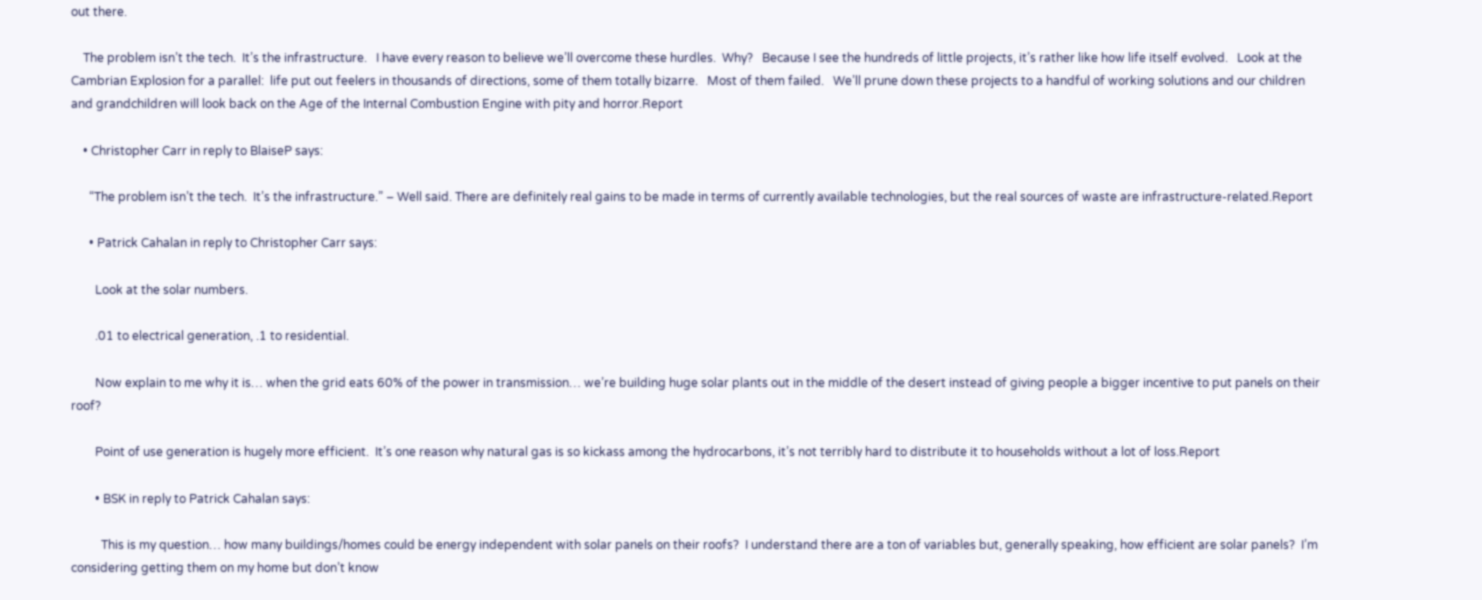out there.

    The problem isn’t the tech.  It’s the infrastructure.   I have every reason to believe we’ll overcome these hurdles.  Why?   Because I see the hundreds of little projects, it’s rather like how life itself evolved.   Look at the Cambrian Explosion for a parallel:  life put out feelers in thousands of directions, some of them totally bizarre.   Most of them failed.   We’ll prune down these projects to a handful of working solutions and our children and grandchildren will look back on the Age of the Internal Combustion Engine with pity and horror.Report

    • Christopher Carr in reply to BlaiseP says:

      “The problem isn’t the tech.  It’s the infrastructure.” – Well said. There are definitely real gains to be made in terms of currently available technologies, but the real sources of waste are infrastructure-related.Report

      • Patrick Cahalan in reply to Christopher Carr says:

        Look at the solar numbers.

        .01 to electrical generation, .1 to residential.

        Now explain to me why it is… when the grid eats 60% of the power in transmission… we’re building huge solar plants out in the middle of the desert instead of giving people a bigger incentive to put panels on their roof?

        Point of use generation is hugely more efficient.  It’s one reason why natural gas is so kickass among the hydrocarbons, it’s not terribly hard to distribute it to households without a lot of loss.Report

        • BSK in reply to Patrick Cahalan says:

          This is my question… how many buildings/homes could be energy independent with solar panels on their roofs?  I understand there are a ton of variables but, generally speaking, how efficient are solar panels?  I’m considering getting them on my home but don’t know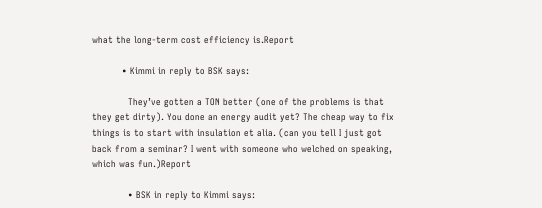what the long-term cost efficiency is.Report

          • Kimmi in reply to BSK says:

            They’ve gotten a TON better (one of the problems is that they get dirty). You done an energy audit yet? The cheap way to fix things is to start with insulation et alia. (can you tell I just got back from a seminar? I went with someone who welched on speaking, which was fun.)Report

            • BSK in reply to Kimmi says: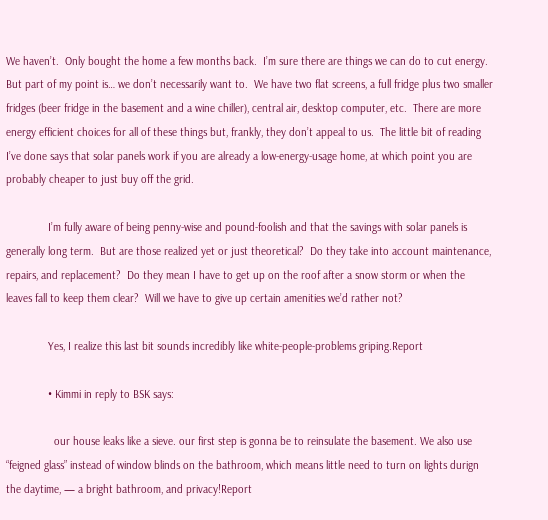We haven’t.  Only bought the home a few months back.  I’m sure there are things we can do to cut energy.  But part of my point is… we don’t necessarily want to.  We have two flat screens, a full fridge plus two smaller fridges (beer fridge in the basement and a wine chiller), central air, desktop computer, etc.  There are more energy efficient choices for all of these things but, frankly, they don’t appeal to us.  The little bit of reading I’ve done says that solar panels work if you are already a low-energy-usage home, at which point you are probably cheaper to just buy off the grid.

              I’m fully aware of being penny-wise and pound-foolish and that the savings with solar panels is generally long term.  But are those realized yet or just theoretical?  Do they take into account maintenance, repairs, and replacement?  Do they mean I have to get up on the roof after a snow storm or when the leaves fall to keep them clear?  Will we have to give up certain amenities we’d rather not?

              Yes, I realize this last bit sounds incredibly like white-people-problems griping.Report

              • Kimmi in reply to BSK says:

                our house leaks like a sieve. our first step is gonna be to reinsulate the basement. We also use “feigned glass” instead of window blinds on the bathroom, which means little need to turn on lights durign the daytime, — a bright bathroom, and privacy!Report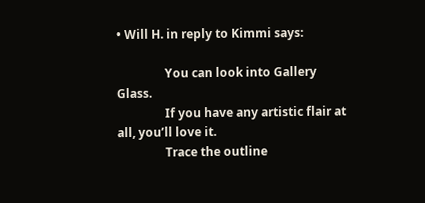• Will H. in reply to Kimmi says:

                You can look into Gallery Glass.
                If you have any artistic flair at all, you’ll love it.
                Trace the outline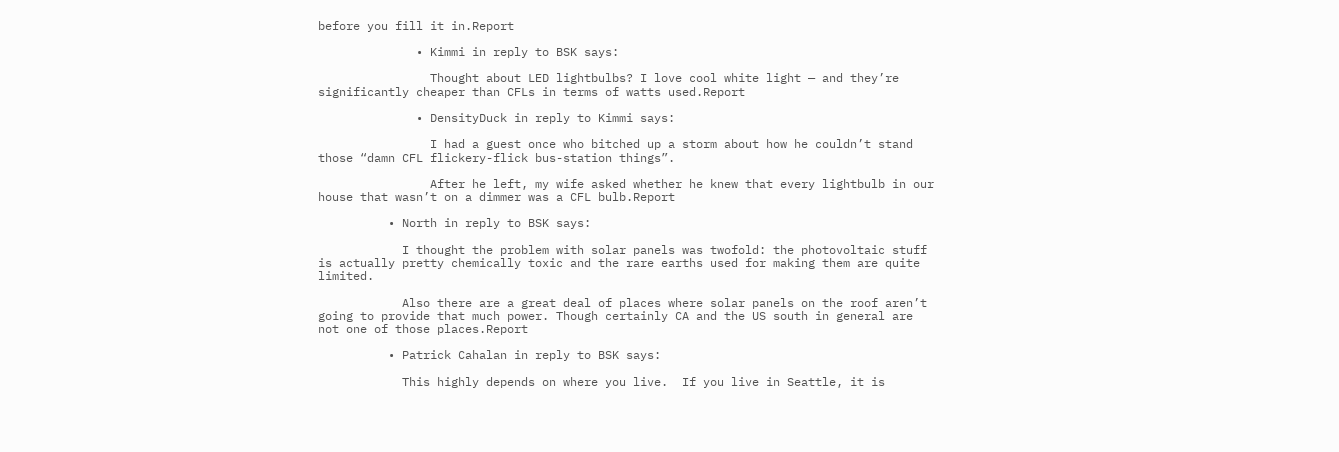before you fill it in.Report

              • Kimmi in reply to BSK says:

                Thought about LED lightbulbs? I love cool white light — and they’re significantly cheaper than CFLs in terms of watts used.Report

              • DensityDuck in reply to Kimmi says:

                I had a guest once who bitched up a storm about how he couldn’t stand those “damn CFL flickery-flick bus-station things”.

                After he left, my wife asked whether he knew that every lightbulb in our house that wasn’t on a dimmer was a CFL bulb.Report

          • North in reply to BSK says:

            I thought the problem with solar panels was twofold: the photovoltaic stuff is actually pretty chemically toxic and the rare earths used for making them are quite limited.

            Also there are a great deal of places where solar panels on the roof aren’t going to provide that much power. Though certainly CA and the US south in general are not one of those places.Report

          • Patrick Cahalan in reply to BSK says:

            This highly depends on where you live.  If you live in Seattle, it is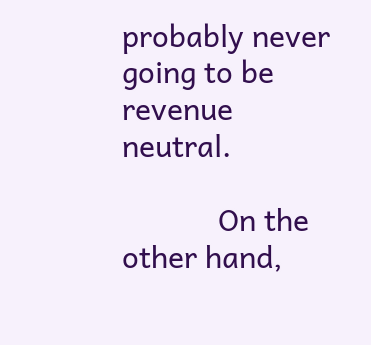probably never going to be revenue neutral.

            On the other hand,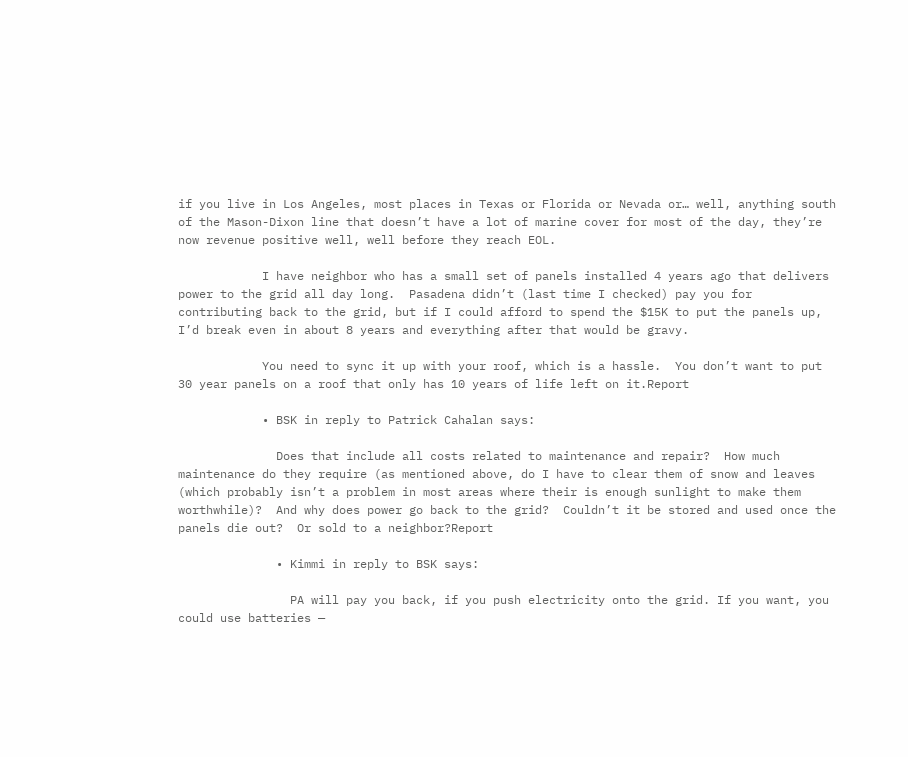if you live in Los Angeles, most places in Texas or Florida or Nevada or… well, anything south of the Mason-Dixon line that doesn’t have a lot of marine cover for most of the day, they’re now revenue positive well, well before they reach EOL.

            I have neighbor who has a small set of panels installed 4 years ago that delivers power to the grid all day long.  Pasadena didn’t (last time I checked) pay you for contributing back to the grid, but if I could afford to spend the $15K to put the panels up, I’d break even in about 8 years and everything after that would be gravy.

            You need to sync it up with your roof, which is a hassle.  You don’t want to put 30 year panels on a roof that only has 10 years of life left on it.Report

            • BSK in reply to Patrick Cahalan says:

              Does that include all costs related to maintenance and repair?  How much maintenance do they require (as mentioned above, do I have to clear them of snow and leaves (which probably isn’t a problem in most areas where their is enough sunlight to make them worthwhile)?  And why does power go back to the grid?  Couldn’t it be stored and used once the panels die out?  Or sold to a neighbor?Report

              • Kimmi in reply to BSK says:

                PA will pay you back, if you push electricity onto the grid. If you want, you could use batteries —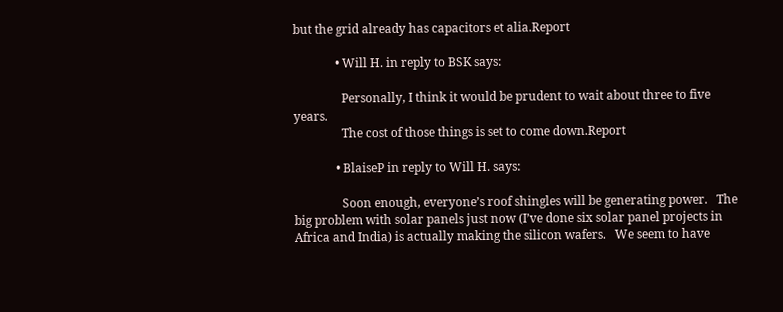but the grid already has capacitors et alia.Report

              • Will H. in reply to BSK says:

                Personally, I think it would be prudent to wait about three to five years.
                The cost of those things is set to come down.Report

              • BlaiseP in reply to Will H. says:

                Soon enough, everyone’s roof shingles will be generating power.   The big problem with solar panels just now (I’ve done six solar panel projects in Africa and India) is actually making the silicon wafers.   We seem to have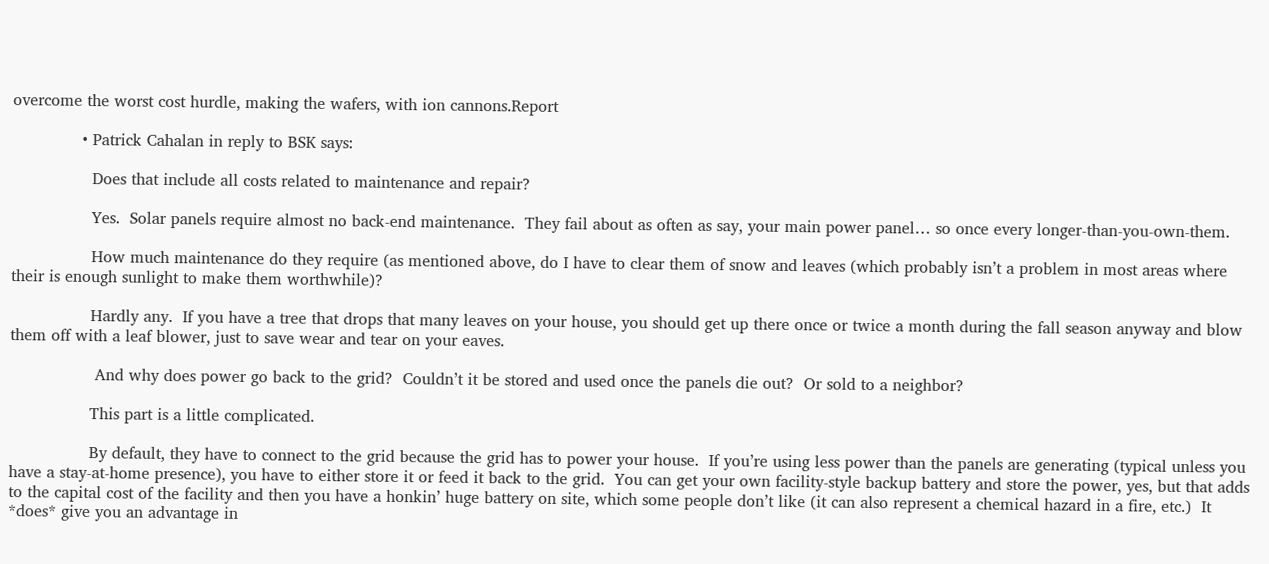overcome the worst cost hurdle, making the wafers, with ion cannons.Report

              • Patrick Cahalan in reply to BSK says:

                Does that include all costs related to maintenance and repair?

                Yes.  Solar panels require almost no back-end maintenance.  They fail about as often as say, your main power panel… so once every longer-than-you-own-them.

                How much maintenance do they require (as mentioned above, do I have to clear them of snow and leaves (which probably isn’t a problem in most areas where their is enough sunlight to make them worthwhile)?

                Hardly any.  If you have a tree that drops that many leaves on your house, you should get up there once or twice a month during the fall season anyway and blow them off with a leaf blower, just to save wear and tear on your eaves.

                 And why does power go back to the grid?  Couldn’t it be stored and used once the panels die out?  Or sold to a neighbor?

                This part is a little complicated.

                By default, they have to connect to the grid because the grid has to power your house.  If you’re using less power than the panels are generating (typical unless you have a stay-at-home presence), you have to either store it or feed it back to the grid.  You can get your own facility-style backup battery and store the power, yes, but that adds to the capital cost of the facility and then you have a honkin’ huge battery on site, which some people don’t like (it can also represent a chemical hazard in a fire, etc.)  It *does* give you an advantage in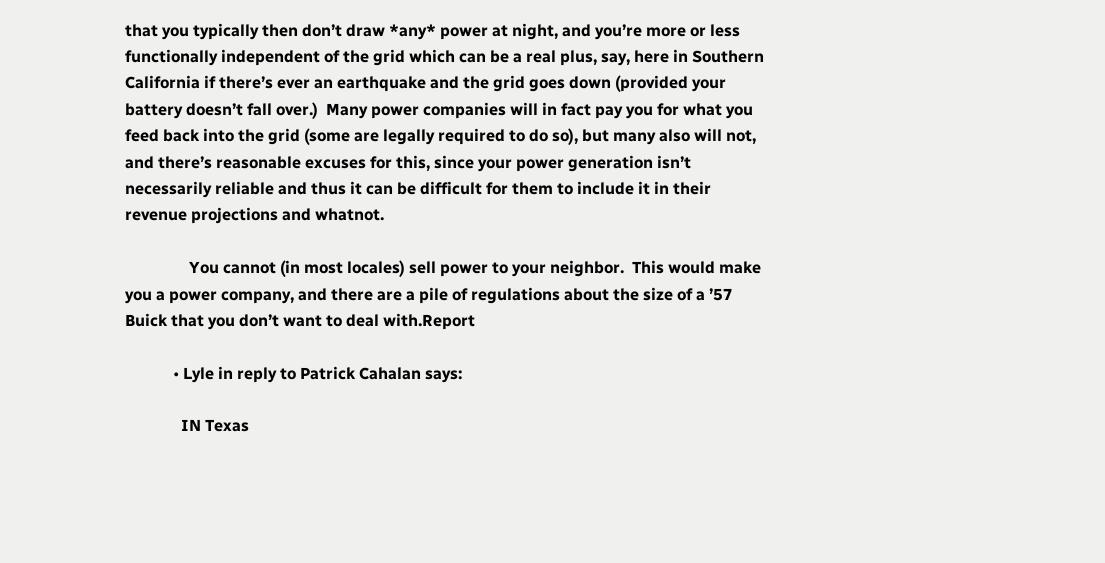that you typically then don’t draw *any* power at night, and you’re more or less functionally independent of the grid which can be a real plus, say, here in Southern California if there’s ever an earthquake and the grid goes down (provided your battery doesn’t fall over.)  Many power companies will in fact pay you for what you feed back into the grid (some are legally required to do so), but many also will not, and there’s reasonable excuses for this, since your power generation isn’t necessarily reliable and thus it can be difficult for them to include it in their revenue projections and whatnot.

                You cannot (in most locales) sell power to your neighbor.  This would make you a power company, and there are a pile of regulations about the size of a ’57 Buick that you don’t want to deal with.Report

            • Lyle in reply to Patrick Cahalan says:

              IN Texas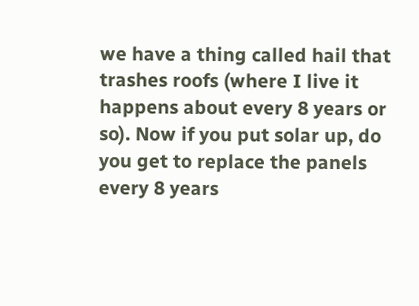we have a thing called hail that trashes roofs (where I live it happens about every 8 years or so). Now if you put solar up, do you get to replace the panels every 8 years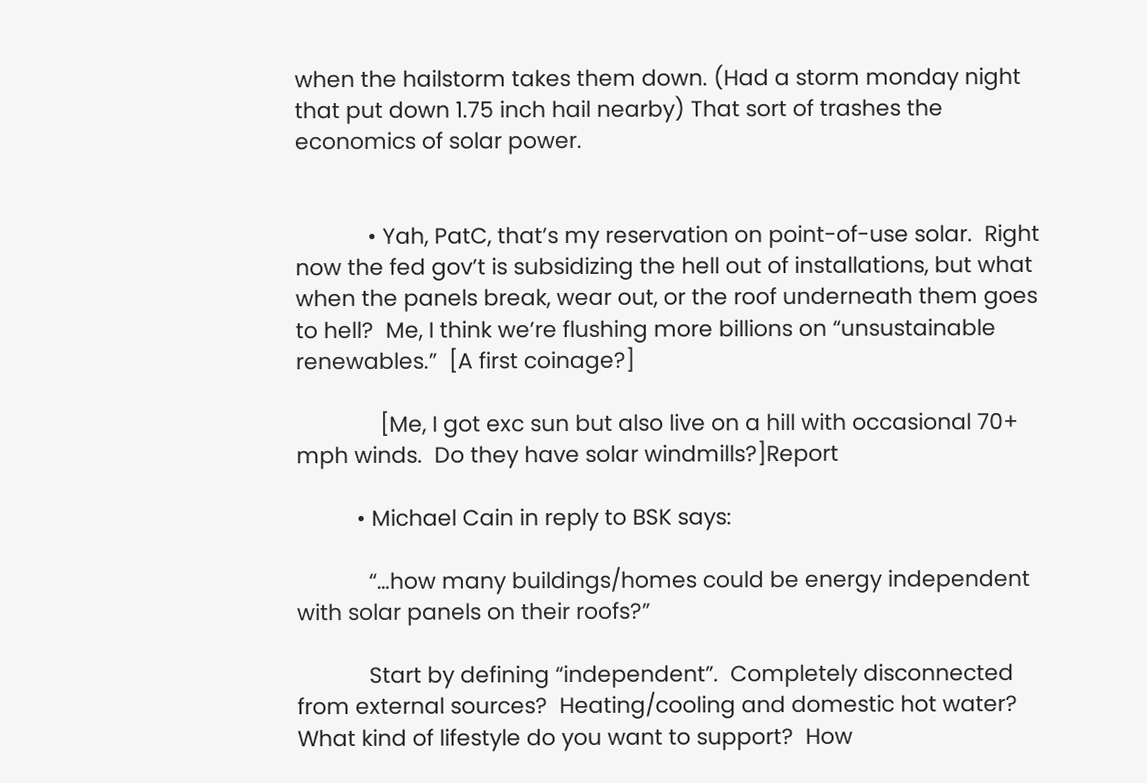when the hailstorm takes them down. (Had a storm monday night that put down 1.75 inch hail nearby) That sort of trashes the economics of solar power.


            • Yah, PatC, that’s my reservation on point-of-use solar.  Right now the fed gov’t is subsidizing the hell out of installations, but what when the panels break, wear out, or the roof underneath them goes to hell?  Me, I think we’re flushing more billions on “unsustainable renewables.”  [A first coinage?]

              [Me, I got exc sun but also live on a hill with occasional 70+ mph winds.  Do they have solar windmills?]Report

          • Michael Cain in reply to BSK says:

            “…how many buildings/homes could be energy independent with solar panels on their roofs?”

            Start by defining “independent”.  Completely disconnected from external sources?  Heating/cooling and domestic hot water? What kind of lifestyle do you want to support?  How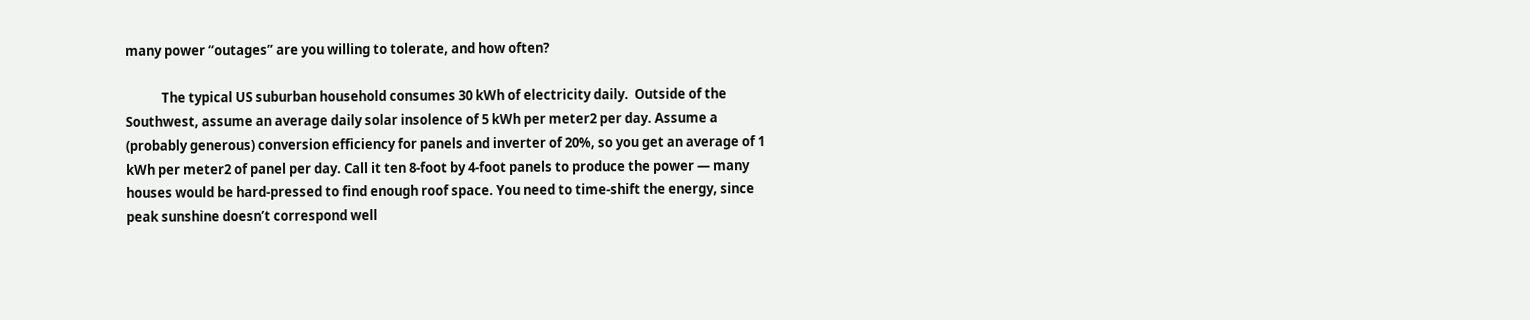many power “outages” are you willing to tolerate, and how often?

            The typical US suburban household consumes 30 kWh of electricity daily.  Outside of the Southwest, assume an average daily solar insolence of 5 kWh per meter2 per day. Assume a (probably generous) conversion efficiency for panels and inverter of 20%, so you get an average of 1 kWh per meter2 of panel per day. Call it ten 8-foot by 4-foot panels to produce the power — many houses would be hard-pressed to find enough roof space. You need to time-shift the energy, since peak sunshine doesn’t correspond well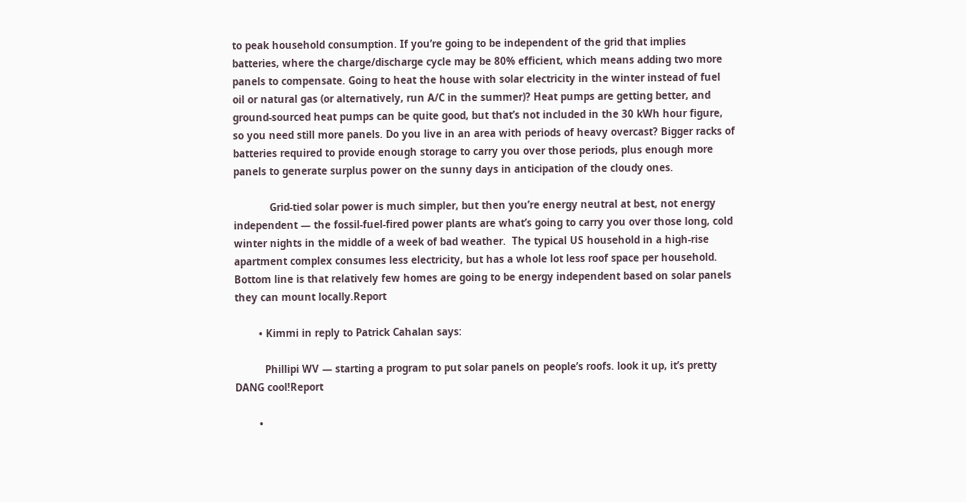to peak household consumption. If you’re going to be independent of the grid that implies batteries, where the charge/discharge cycle may be 80% efficient, which means adding two more panels to compensate. Going to heat the house with solar electricity in the winter instead of fuel oil or natural gas (or alternatively, run A/C in the summer)? Heat pumps are getting better, and ground-sourced heat pumps can be quite good, but that’s not included in the 30 kWh hour figure, so you need still more panels. Do you live in an area with periods of heavy overcast? Bigger racks of batteries required to provide enough storage to carry you over those periods, plus enough more panels to generate surplus power on the sunny days in anticipation of the cloudy ones.

            Grid-tied solar power is much simpler, but then you’re energy neutral at best, not energy independent — the fossil-fuel-fired power plants are what’s going to carry you over those long, cold winter nights in the middle of a week of bad weather.  The typical US household in a high-rise apartment complex consumes less electricity, but has a whole lot less roof space per household.  Bottom line is that relatively few homes are going to be energy independent based on solar panels they can mount locally.Report

        • Kimmi in reply to Patrick Cahalan says:

          Phillipi WV — starting a program to put solar panels on people’s roofs. look it up, it’s pretty DANG cool!Report

        •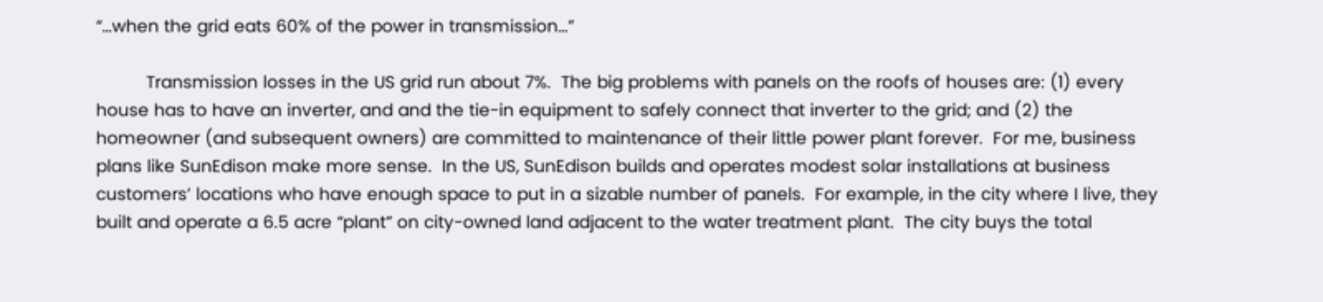“…when the grid eats 60% of the power in transmission…”

          Transmission losses in the US grid run about 7%.  The big problems with panels on the roofs of houses are: (1) every house has to have an inverter, and and the tie-in equipment to safely connect that inverter to the grid; and (2) the homeowner (and subsequent owners) are committed to maintenance of their little power plant forever.  For me, business plans like SunEdison make more sense.  In the US, SunEdison builds and operates modest solar installations at business customers’ locations who have enough space to put in a sizable number of panels.  For example, in the city where I live, they built and operate a 6.5 acre “plant” on city-owned land adjacent to the water treatment plant.  The city buys the total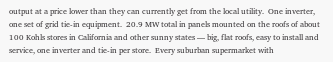output at a price lower than they can currently get from the local utility.  One inverter, one set of grid tie-in equipment.  20.9 MW total in panels mounted on the roofs of about 100 Kohls stores in California and other sunny states — big, flat roofs, easy to install and service, one inverter and tie-in per store.  Every suburban supermarket with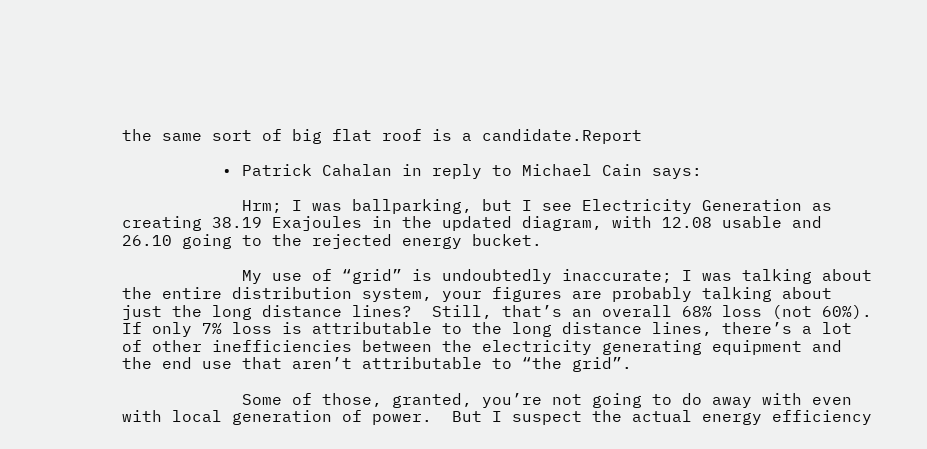the same sort of big flat roof is a candidate.Report

          • Patrick Cahalan in reply to Michael Cain says:

            Hrm; I was ballparking, but I see Electricity Generation as creating 38.19 Exajoules in the updated diagram, with 12.08 usable and 26.10 going to the rejected energy bucket.

            My use of “grid” is undoubtedly inaccurate; I was talking about the entire distribution system, your figures are probably talking about just the long distance lines?  Still, that’s an overall 68% loss (not 60%).  If only 7% loss is attributable to the long distance lines, there’s a lot of other inefficiencies between the electricity generating equipment and the end use that aren’t attributable to “the grid”.

            Some of those, granted, you’re not going to do away with even with local generation of power.  But I suspect the actual energy efficiency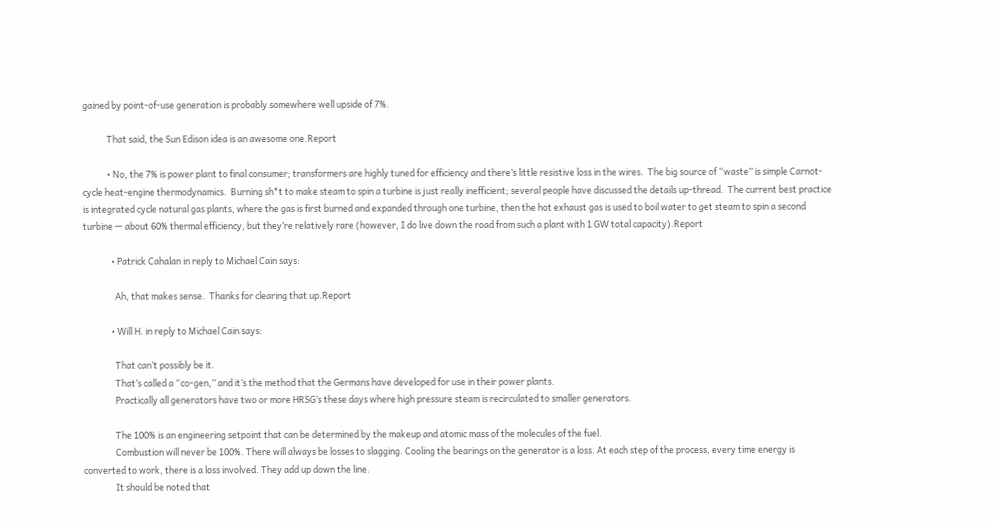gained by point-of-use generation is probably somewhere well upside of 7%.

            That said, the Sun Edison idea is an awesome one.Report

            • No, the 7% is power plant to final consumer; transformers are highly tuned for efficiency and there’s little resistive loss in the wires.  The big source of “waste” is simple Carnot-cycle heat-engine thermodynamics.  Burning sh*t to make steam to spin a turbine is just really inefficient; several people have discussed the details up-thread.  The current best practice is integrated cycle natural gas plants, where the gas is first burned and expanded through one turbine, then the hot exhaust gas is used to boil water to get steam to spin a second turbine — about 60% thermal efficiency, but they’re relatively rare (however, I do live down the road from such a plant with 1 GW total capacity).Report

              • Patrick Cahalan in reply to Michael Cain says:

                Ah, that makes sense.  Thanks for clearing that up.Report

              • Will H. in reply to Michael Cain says:

                That can’t possibly be it.
                That’s called a “co-gen,” and it’s the method that the Germans have developed for use in their power plants.
                Practically all generators have two or more HRSG’s these days where high pressure steam is recirculated to smaller generators.

                The 100% is an engineering setpoint that can be determined by the makeup and atomic mass of the molecules of the fuel.
                Combustion will never be 100%. There will always be losses to slagging. Cooling the bearings on the generator is a loss. At each step of the process, every time energy is converted to work, there is a loss involved. They add up down the line.
                It should be noted that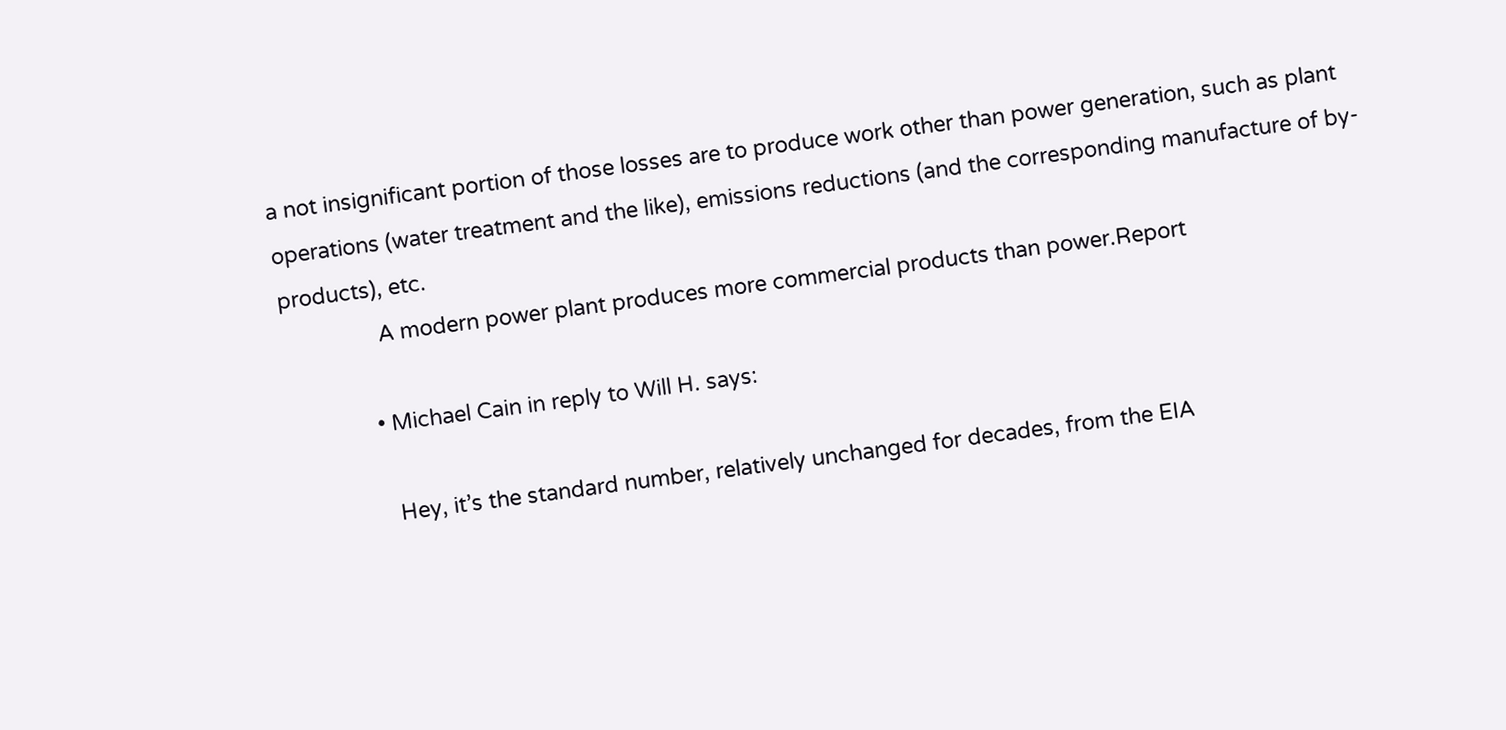a not insignificant portion of those losses are to produce work other than power generation, such as plant operations (water treatment and the like), emissions reductions (and the corresponding manufacture of by-products), etc.
                A modern power plant produces more commercial products than power.Report

              • Michael Cain in reply to Will H. says:

                Hey, it’s the standard number, relatively unchanged for decades, from the EIA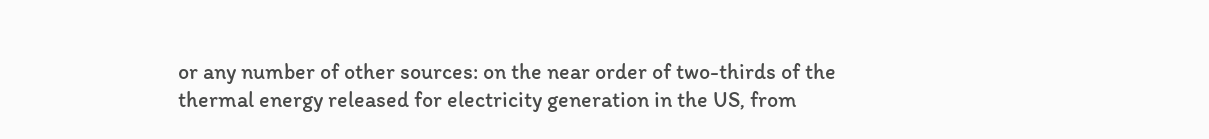or any number of other sources: on the near order of two-thirds of the thermal energy released for electricity generation in the US, from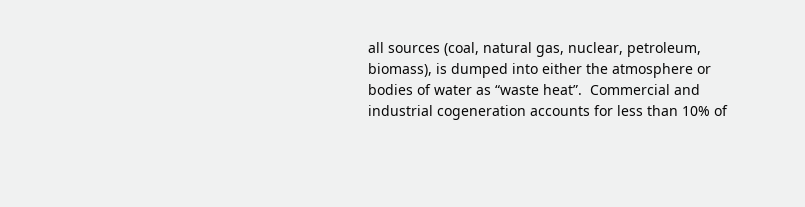all sources (coal, natural gas, nuclear, petroleum, biomass), is dumped into either the atmosphere or bodies of water as “waste heat”.  Commercial and industrial cogeneration accounts for less than 10% of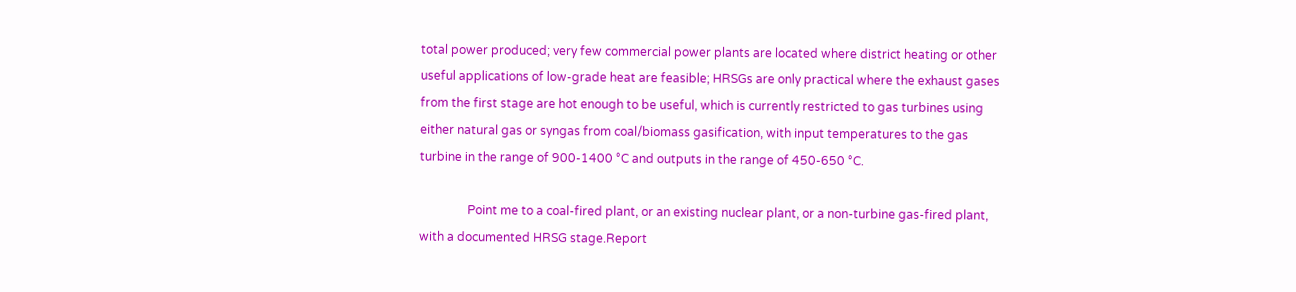total power produced; very few commercial power plants are located where district heating or other useful applications of low-grade heat are feasible; HRSGs are only practical where the exhaust gases from the first stage are hot enough to be useful, which is currently restricted to gas turbines using either natural gas or syngas from coal/biomass gasification, with input temperatures to the gas turbine in the range of 900-1400 °C and outputs in the range of 450-650 °C.

                Point me to a coal-fired plant, or an existing nuclear plant, or a non-turbine gas-fired plant, with a documented HRSG stage.Report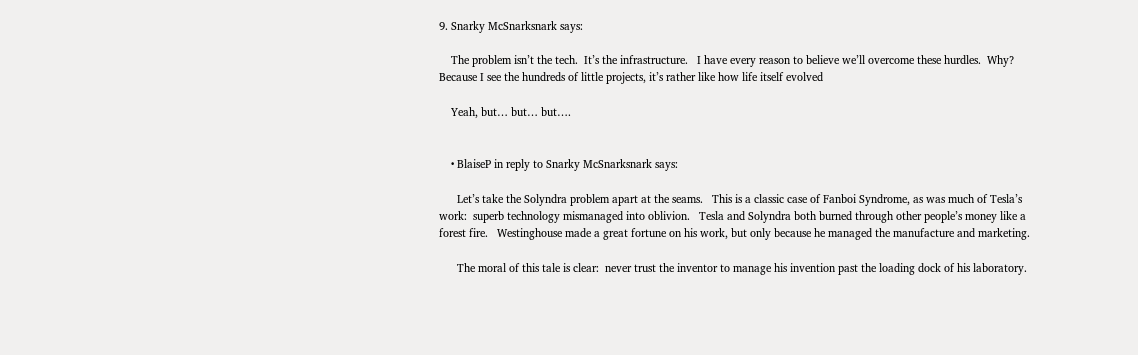9. Snarky McSnarksnark says:

    The problem isn’t the tech.  It’s the infrastructure.   I have every reason to believe we’ll overcome these hurdles.  Why?   Because I see the hundreds of little projects, it’s rather like how life itself evolved

    Yeah, but… but… but….


    • BlaiseP in reply to Snarky McSnarksnark says:

      Let’s take the Solyndra problem apart at the seams.   This is a classic case of Fanboi Syndrome, as was much of Tesla’s work:  superb technology mismanaged into oblivion.   Tesla and Solyndra both burned through other people’s money like a forest fire.   Westinghouse made a great fortune on his work, but only because he managed the manufacture and marketing.

      The moral of this tale is clear:  never trust the inventor to manage his invention past the loading dock of his laboratory.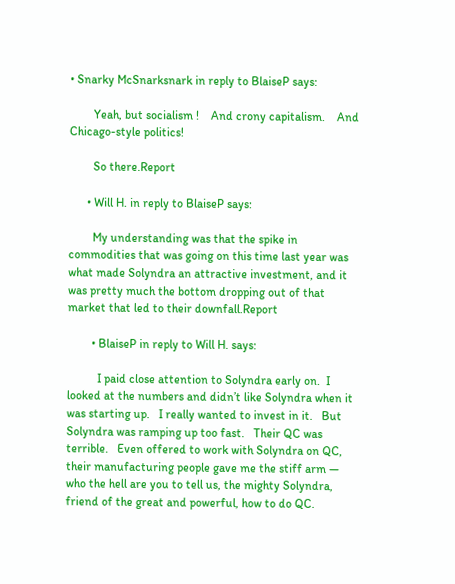• Snarky McSnarksnark in reply to BlaiseP says:

        Yeah, but socialism !    And crony capitalism.    And Chicago-style politics!

        So there.Report

      • Will H. in reply to BlaiseP says:

        My understanding was that the spike in commodities that was going on this time last year was what made Solyndra an attractive investment, and it was pretty much the bottom dropping out of that market that led to their downfall.Report

        • BlaiseP in reply to Will H. says:

          I paid close attention to Solyndra early on.  I looked at the numbers and didn’t like Solyndra when it was starting up.   I really wanted to invest in it.   But Solyndra was ramping up too fast.   Their QC was terrible.   Even offered to work with Solyndra on QC, their manufacturing people gave me the stiff arm — who the hell are you to tell us, the mighty Solyndra, friend of the great and powerful, how to do QC.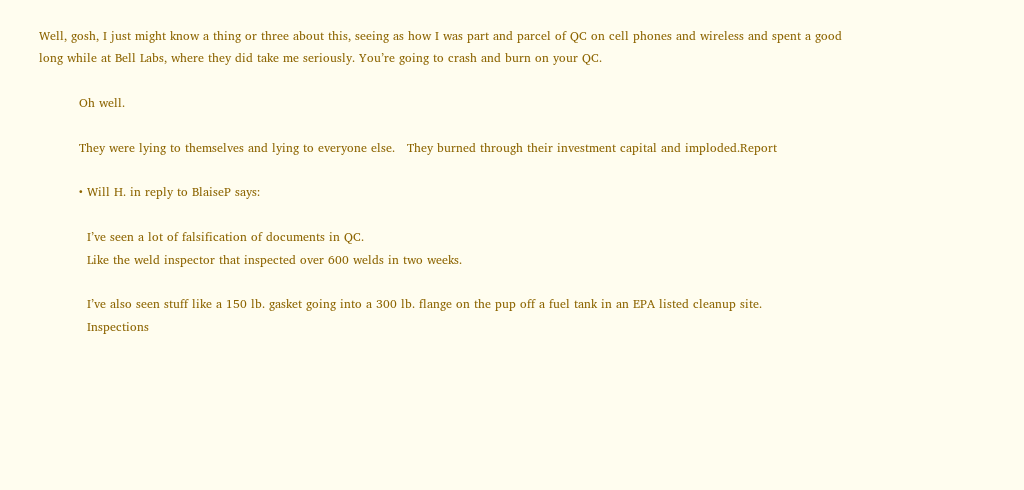Well, gosh, I just might know a thing or three about this, seeing as how I was part and parcel of QC on cell phones and wireless and spent a good long while at Bell Labs, where they did take me seriously. You’re going to crash and burn on your QC.

          Oh well.

          They were lying to themselves and lying to everyone else.   They burned through their investment capital and imploded.Report

          • Will H. in reply to BlaiseP says:

            I’ve seen a lot of falsification of documents in QC.
            Like the weld inspector that inspected over 600 welds in two weeks.

            I’ve also seen stuff like a 150 lb. gasket going into a 300 lb. flange on the pup off a fuel tank in an EPA listed cleanup site.
            Inspections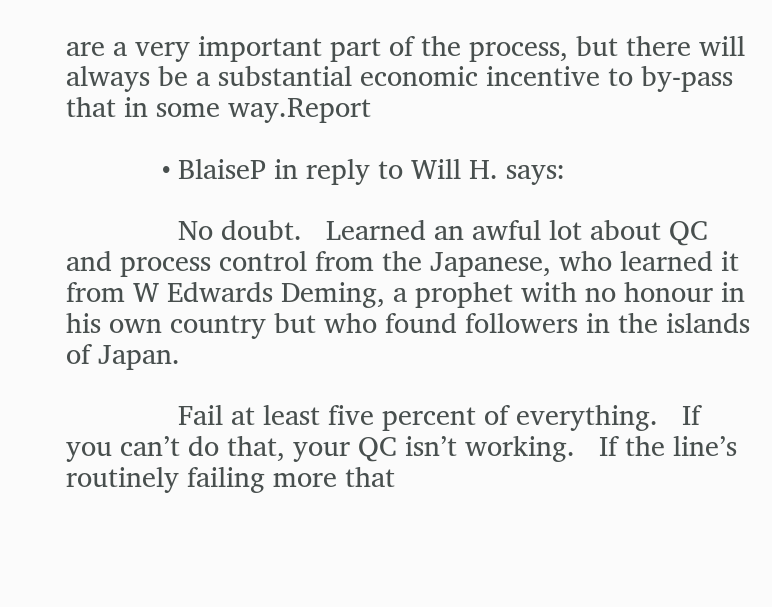are a very important part of the process, but there will always be a substantial economic incentive to by-pass that in some way.Report

            • BlaiseP in reply to Will H. says:

              No doubt.   Learned an awful lot about QC and process control from the Japanese, who learned it from W Edwards Deming, a prophet with no honour in his own country but who found followers in the islands of Japan.

              Fail at least five percent of everything.   If you can’t do that, your QC isn’t working.   If the line’s routinely failing more that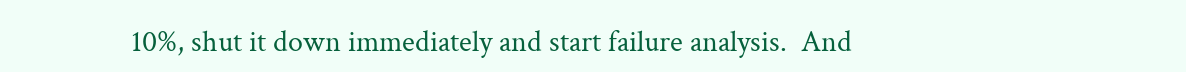10%, shut it down immediately and start failure analysis.  And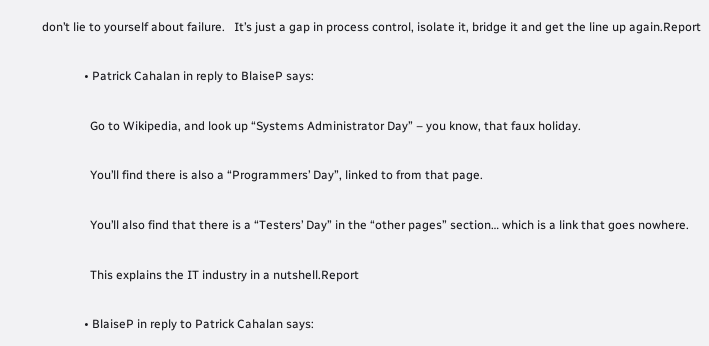don’t lie to yourself about failure.   It’s just a gap in process control, isolate it, bridge it and get the line up again.Report

              • Patrick Cahalan in reply to BlaiseP says:

                Go to Wikipedia, and look up “Systems Administrator Day” – you know, that faux holiday.

                You’ll find there is also a “Programmers’ Day”, linked to from that page.

                You’ll also find that there is a “Testers’ Day” in the “other pages” section… which is a link that goes nowhere.

                This explains the IT industry in a nutshell.Report

              • BlaiseP in reply to Patrick Cahalan says: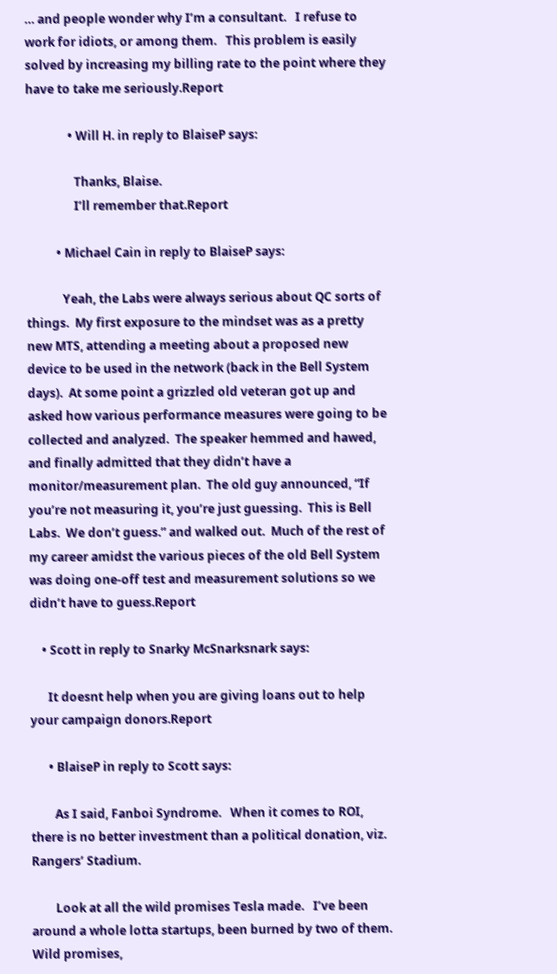… and people wonder why I’m a consultant.   I refuse to work for idiots, or among them.   This problem is easily solved by increasing my billing rate to the point where they have to take me seriously.Report

              • Will H. in reply to BlaiseP says:

                Thanks, Blaise.
                I’ll remember that.Report

          • Michael Cain in reply to BlaiseP says:

            Yeah, the Labs were always serious about QC sorts of things.  My first exposure to the mindset was as a pretty new MTS, attending a meeting about a proposed new device to be used in the network (back in the Bell System days).  At some point a grizzled old veteran got up and asked how various performance measures were going to be collected and analyzed.  The speaker hemmed and hawed, and finally admitted that they didn’t have a monitor/measurement plan.  The old guy announced, “If you’re not measuring it, you’re just guessing.  This is Bell Labs.  We don’t guess.” and walked out.  Much of the rest of my career amidst the various pieces of the old Bell System was doing one-off test and measurement solutions so we didn’t have to guess.Report

    • Scott in reply to Snarky McSnarksnark says:

      It doesnt help when you are giving loans out to help your campaign donors.Report

      • BlaiseP in reply to Scott says:

        As I said, Fanboi Syndrome.   When it comes to ROI, there is no better investment than a political donation, viz.  Rangers’ Stadium.

        Look at all the wild promises Tesla made.   I’ve been around a whole lotta startups, been burned by two of them.   Wild promises,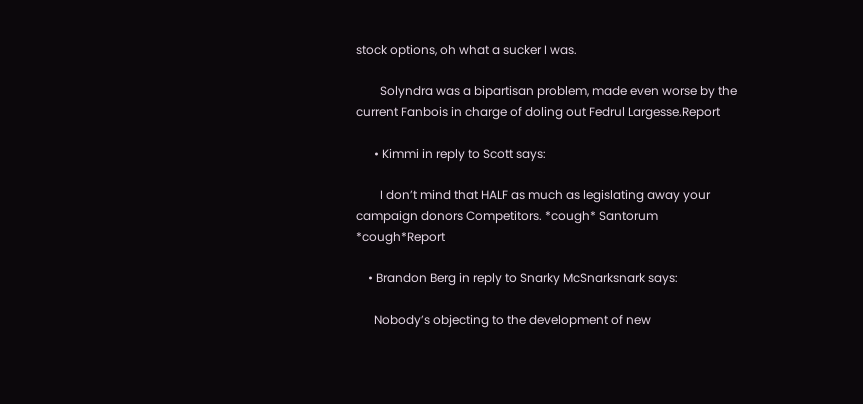stock options, oh what a sucker I was.

        Solyndra was a bipartisan problem, made even worse by the current Fanbois in charge of doling out Fedrul Largesse.Report

      • Kimmi in reply to Scott says:

        I don’t mind that HALF as much as legislating away your campaign donors Competitors. *cough* Santorum *cough*Report

    • Brandon Berg in reply to Snarky McSnarksnark says:

      Nobody’s objecting to the development of new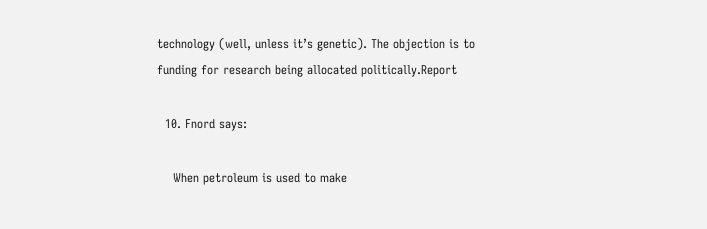technology (well, unless it’s genetic). The objection is to funding for research being allocated politically.Report

  10. Fnord says:

    When petroleum is used to make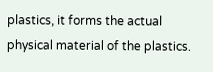plastics, it forms the actual physical material of the plastics.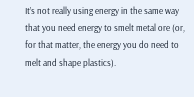It’s not really using energy in the same way that you need energy to smelt metal ore (or, for that matter, the energy you do need to melt and shape plastics).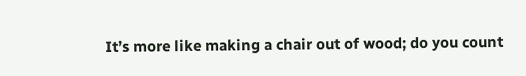It’s more like making a chair out of wood; do you count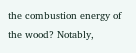the combustion energy of the wood? Notably,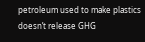petroleum used to make plastics doesn’t release GHG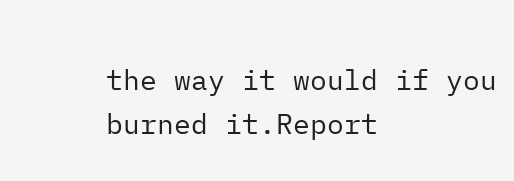the way it would if you burned it.Report